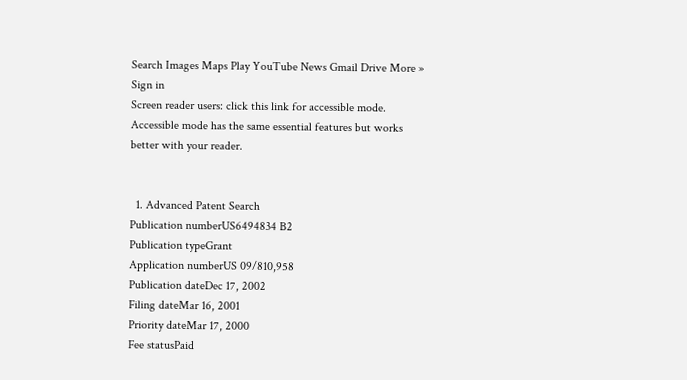Search Images Maps Play YouTube News Gmail Drive More »
Sign in
Screen reader users: click this link for accessible mode. Accessible mode has the same essential features but works better with your reader.


  1. Advanced Patent Search
Publication numberUS6494834 B2
Publication typeGrant
Application numberUS 09/810,958
Publication dateDec 17, 2002
Filing dateMar 16, 2001
Priority dateMar 17, 2000
Fee statusPaid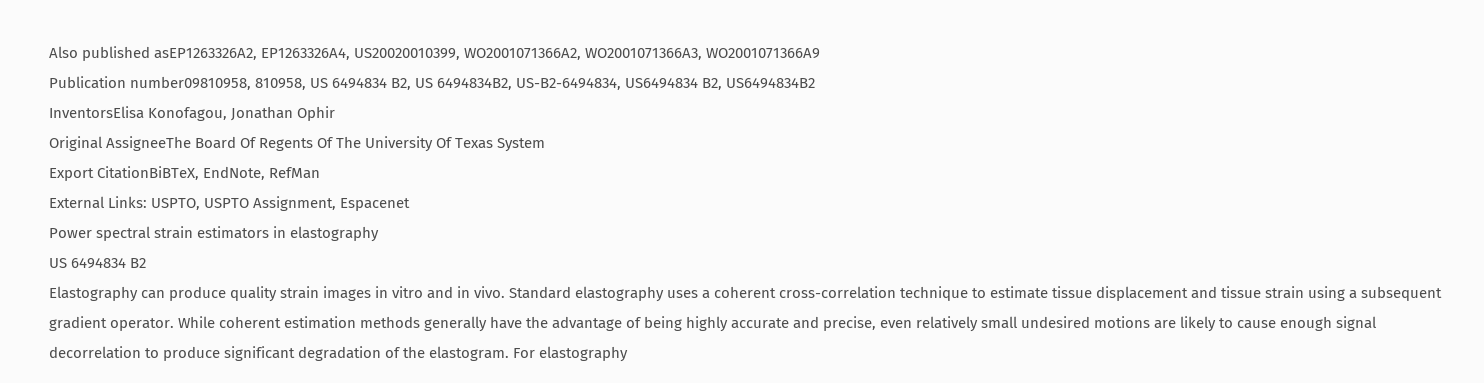Also published asEP1263326A2, EP1263326A4, US20020010399, WO2001071366A2, WO2001071366A3, WO2001071366A9
Publication number09810958, 810958, US 6494834 B2, US 6494834B2, US-B2-6494834, US6494834 B2, US6494834B2
InventorsElisa Konofagou, Jonathan Ophir
Original AssigneeThe Board Of Regents Of The University Of Texas System
Export CitationBiBTeX, EndNote, RefMan
External Links: USPTO, USPTO Assignment, Espacenet
Power spectral strain estimators in elastography
US 6494834 B2
Elastography can produce quality strain images in vitro and in vivo. Standard elastography uses a coherent cross-correlation technique to estimate tissue displacement and tissue strain using a subsequent gradient operator. While coherent estimation methods generally have the advantage of being highly accurate and precise, even relatively small undesired motions are likely to cause enough signal decorrelation to produce significant degradation of the elastogram. For elastography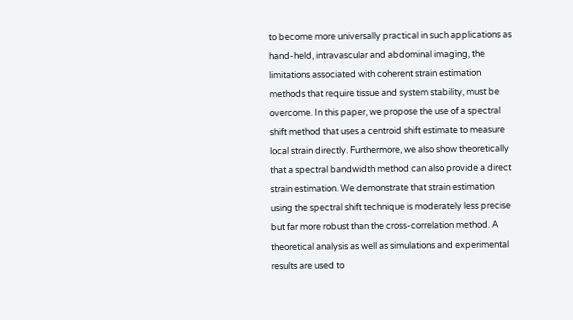to become more universally practical in such applications as hand-held, intravascular and abdominal imaging, the limitations associated with coherent strain estimation methods that require tissue and system stability, must be overcome. In this paper, we propose the use of a spectral shift method that uses a centroid shift estimate to measure local strain directly. Furthermore, we also show theoretically that a spectral bandwidth method can also provide a direct strain estimation. We demonstrate that strain estimation using the spectral shift technique is moderately less precise but far more robust than the cross-correlation method. A theoretical analysis as well as simulations and experimental results are used to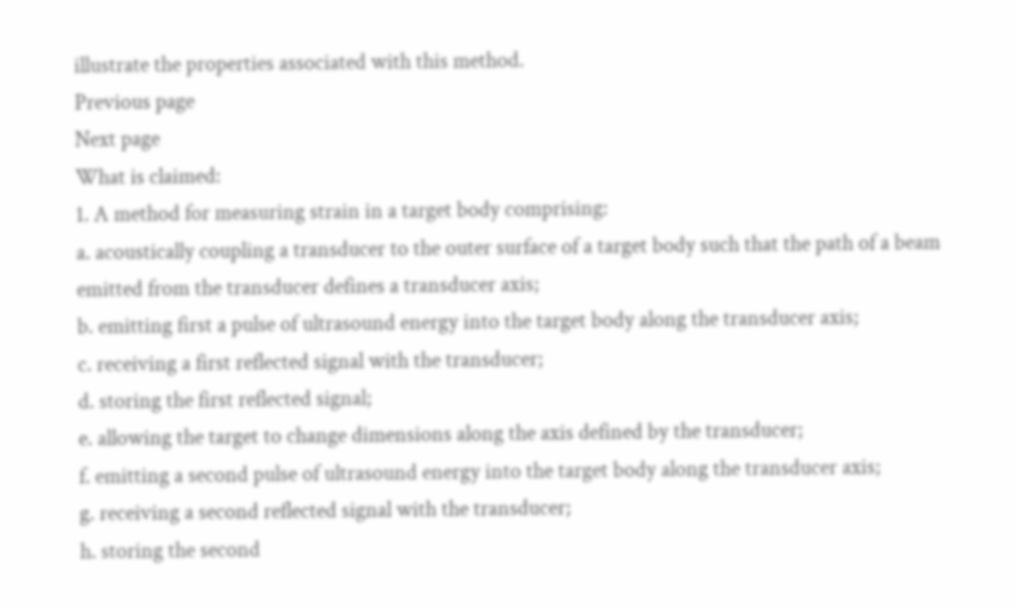illustrate the properties associated with this method.
Previous page
Next page
What is claimed:
1. A method for measuring strain in a target body comprising:
a. acoustically coupling a transducer to the outer surface of a target body such that the path of a beam emitted from the transducer defines a transducer axis;
b. emitting first a pulse of ultrasound energy into the target body along the transducer axis;
c. receiving a first reflected signal with the transducer;
d. storing the first reflected signal;
e. allowing the target to change dimensions along the axis defined by the transducer;
f. emitting a second pulse of ultrasound energy into the target body along the transducer axis;
g. receiving a second reflected signal with the transducer;
h. storing the second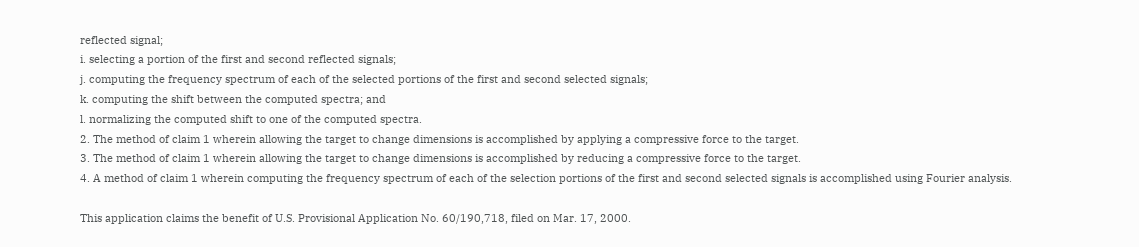reflected signal;
i. selecting a portion of the first and second reflected signals;
j. computing the frequency spectrum of each of the selected portions of the first and second selected signals;
k. computing the shift between the computed spectra; and
l. normalizing the computed shift to one of the computed spectra.
2. The method of claim 1 wherein allowing the target to change dimensions is accomplished by applying a compressive force to the target.
3. The method of claim 1 wherein allowing the target to change dimensions is accomplished by reducing a compressive force to the target.
4. A method of claim 1 wherein computing the frequency spectrum of each of the selection portions of the first and second selected signals is accomplished using Fourier analysis.

This application claims the benefit of U.S. Provisional Application No. 60/190,718, filed on Mar. 17, 2000.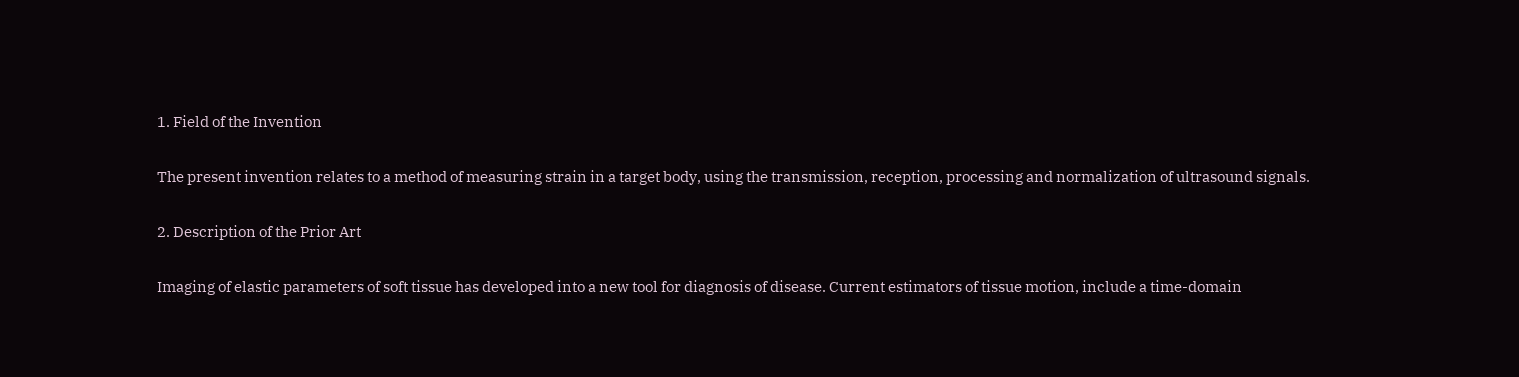1. Field of the Invention

The present invention relates to a method of measuring strain in a target body, using the transmission, reception, processing and normalization of ultrasound signals.

2. Description of the Prior Art

Imaging of elastic parameters of soft tissue has developed into a new tool for diagnosis of disease. Current estimators of tissue motion, include a time-domain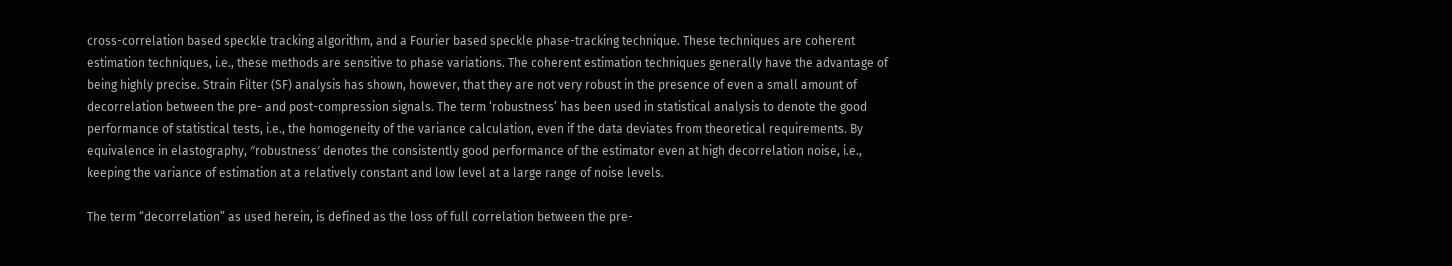cross-correlation based speckle tracking algorithm, and a Fourier based speckle phase-tracking technique. These techniques are coherent estimation techniques, i.e., these methods are sensitive to phase variations. The coherent estimation techniques generally have the advantage of being highly precise. Strain Filter (SF) analysis has shown, however, that they are not very robust in the presence of even a small amount of decorrelation between the pre- and post-compression signals. The term ‘robustness’ has been used in statistical analysis to denote the good performance of statistical tests, i.e., the homogeneity of the variance calculation, even if the data deviates from theoretical requirements. By equivalence in elastography, ″robustness′ denotes the consistently good performance of the estimator even at high decorrelation noise, i.e., keeping the variance of estimation at a relatively constant and low level at a large range of noise levels.

The term “decorrelation” as used herein, is defined as the loss of full correlation between the pre-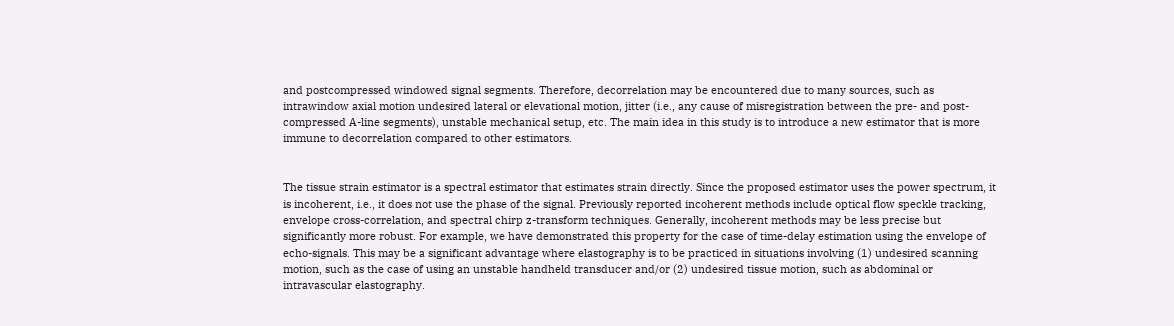and postcompressed windowed signal segments. Therefore, decorrelation may be encountered due to many sources, such as intrawindow axial motion undesired lateral or elevational motion, jitter (i.e., any cause of misregistration between the pre- and post-compressed A-line segments), unstable mechanical setup, etc. The main idea in this study is to introduce a new estimator that is more immune to decorrelation compared to other estimators.


The tissue strain estimator is a spectral estimator that estimates strain directly. Since the proposed estimator uses the power spectrum, it is incoherent, i.e., it does not use the phase of the signal. Previously reported incoherent methods include optical flow speckle tracking, envelope cross-correlation, and spectral chirp z-transform techniques. Generally, incoherent methods may be less precise but significantly more robust. For example, we have demonstrated this property for the case of time-delay estimation using the envelope of echo-signals. This may be a significant advantage where elastography is to be practiced in situations involving (1) undesired scanning motion, such as the case of using an unstable handheld transducer and/or (2) undesired tissue motion, such as abdominal or intravascular elastography.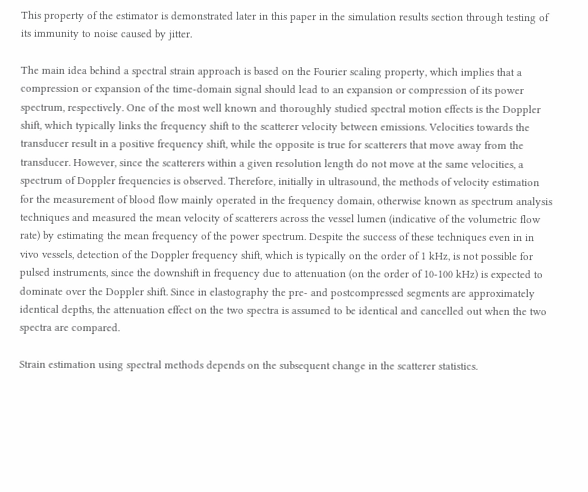This property of the estimator is demonstrated later in this paper in the simulation results section through testing of its immunity to noise caused by jitter.

The main idea behind a spectral strain approach is based on the Fourier scaling property, which implies that a compression or expansion of the time-domain signal should lead to an expansion or compression of its power spectrum, respectively. One of the most well known and thoroughly studied spectral motion effects is the Doppler shift, which typically links the frequency shift to the scatterer velocity between emissions. Velocities towards the transducer result in a positive frequency shift, while the opposite is true for scatterers that move away from the transducer. However, since the scatterers within a given resolution length do not move at the same velocities, a spectrum of Doppler frequencies is observed. Therefore, initially in ultrasound, the methods of velocity estimation for the measurement of blood flow mainly operated in the frequency domain, otherwise known as spectrum analysis techniques and measured the mean velocity of scatterers across the vessel lumen (indicative of the volumetric flow rate) by estimating the mean frequency of the power spectrum. Despite the success of these techniques even in in vivo vessels, detection of the Doppler frequency shift, which is typically on the order of 1 kHz, is not possible for pulsed instruments, since the downshift in frequency due to attenuation (on the order of 10-100 kHz) is expected to dominate over the Doppler shift. Since in elastography the pre- and postcompressed segments are approximately identical depths, the attenuation effect on the two spectra is assumed to be identical and cancelled out when the two spectra are compared.

Strain estimation using spectral methods depends on the subsequent change in the scatterer statistics.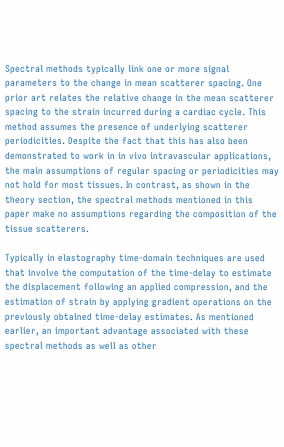Spectral methods typically link one or more signal parameters to the change in mean scatterer spacing. One prior art relates the relative change in the mean scatterer spacing to the strain incurred during a cardiac cycle. This method assumes the presence of underlying scatterer periodicities. Despite the fact that this has also been demonstrated to work in in vivo intravascular applications, the main assumptions of regular spacing or periodicities may not hold for most tissues. In contrast, as shown in the theory section, the spectral methods mentioned in this paper make no assumptions regarding the composition of the tissue scatterers.

Typically in elastography time-domain techniques are used that involve the computation of the time-delay to estimate the displacement following an applied compression, and the estimation of strain by applying gradient operations on the previously obtained time-delay estimates. As mentioned earlier, an important advantage associated with these spectral methods as well as other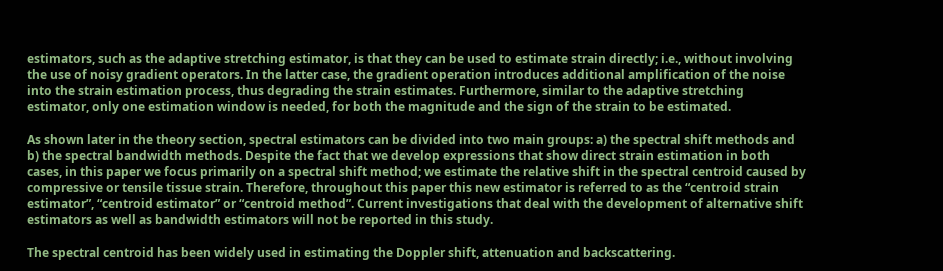estimators, such as the adaptive stretching estimator, is that they can be used to estimate strain directly; i.e., without involving the use of noisy gradient operators. In the latter case, the gradient operation introduces additional amplification of the noise into the strain estimation process, thus degrading the strain estimates. Furthermore, similar to the adaptive stretching estimator, only one estimation window is needed, for both the magnitude and the sign of the strain to be estimated.

As shown later in the theory section, spectral estimators can be divided into two main groups: a) the spectral shift methods and b) the spectral bandwidth methods. Despite the fact that we develop expressions that show direct strain estimation in both cases, in this paper we focus primarily on a spectral shift method; we estimate the relative shift in the spectral centroid caused by compressive or tensile tissue strain. Therefore, throughout this paper this new estimator is referred to as the “centroid strain estimator”, “centroid estimator” or “centroid method”. Current investigations that deal with the development of alternative shift estimators as well as bandwidth estimators will not be reported in this study.

The spectral centroid has been widely used in estimating the Doppler shift, attenuation and backscattering.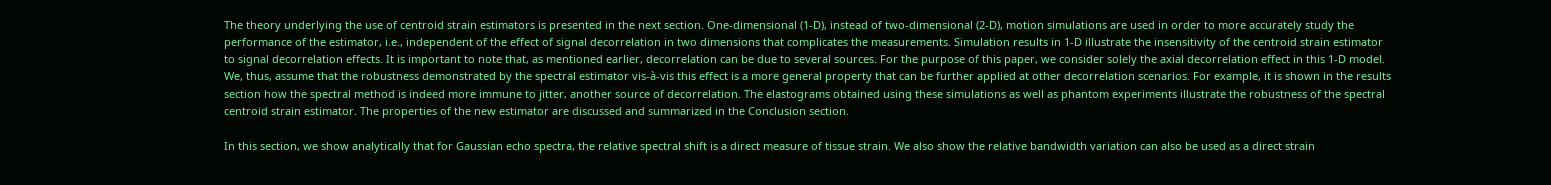The theory underlying the use of centroid strain estimators is presented in the next section. One-dimensional (1-D), instead of two-dimensional (2-D), motion simulations are used in order to more accurately study the performance of the estimator, i.e., independent of the effect of signal decorrelation in two dimensions that complicates the measurements. Simulation results in 1-D illustrate the insensitivity of the centroid strain estimator to signal decorrelation effects. It is important to note that, as mentioned earlier, decorrelation can be due to several sources. For the purpose of this paper, we consider solely the axial decorrelation effect in this 1-D model. We, thus, assume that the robustness demonstrated by the spectral estimator vis-à-vis this effect is a more general property that can be further applied at other decorrelation scenarios. For example, it is shown in the results section how the spectral method is indeed more immune to jitter, another source of decorrelation. The elastograms obtained using these simulations as well as phantom experiments illustrate the robustness of the spectral centroid strain estimator. The properties of the new estimator are discussed and summarized in the Conclusion section.

In this section, we show analytically that for Gaussian echo spectra, the relative spectral shift is a direct measure of tissue strain. We also show the relative bandwidth variation can also be used as a direct strain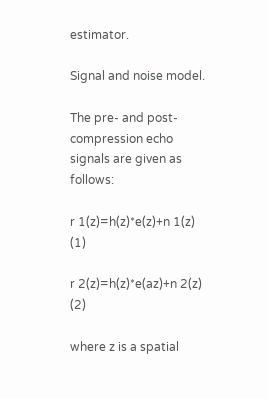estimator.

Signal and noise model.

The pre- and post-compression echo signals are given as follows:

r 1(z)=h(z)*e(z)+n 1(z)  (1)

r 2(z)=h(z)*e(az)+n 2(z)  (2)

where z is a spatial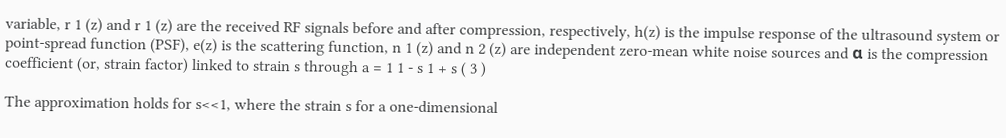variable, r 1 (z) and r 1 (z) are the received RF signals before and after compression, respectively, h(z) is the impulse response of the ultrasound system or point-spread function (PSF), e(z) is the scattering function, n 1 (z) and n 2 (z) are independent zero-mean white noise sources and α is the compression coefficient (or, strain factor) linked to strain s through a = 1 1 - s 1 + s ( 3 )

The approximation holds for s<<1, where the strain s for a one-dimensional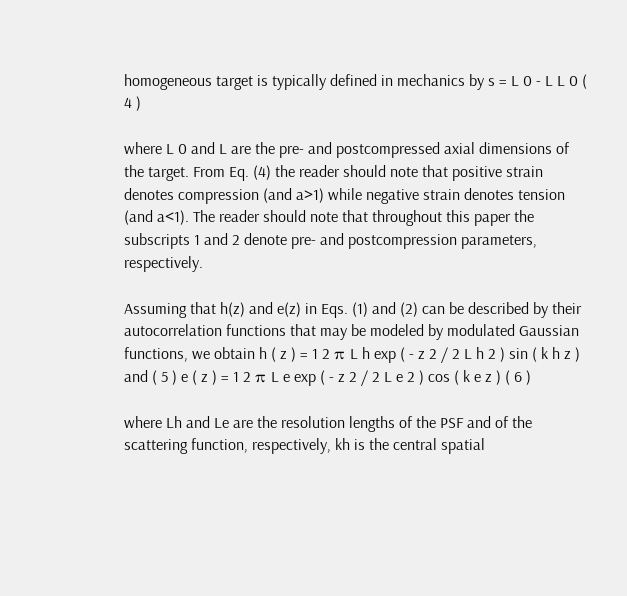homogeneous target is typically defined in mechanics by s = L 0 - L L 0 ( 4 )

where L 0 and L are the pre- and postcompressed axial dimensions of the target. From Eq. (4) the reader should note that positive strain denotes compression (and a>1) while negative strain denotes tension (and a<1). The reader should note that throughout this paper the subscripts 1 and 2 denote pre- and postcompression parameters, respectively.

Assuming that h(z) and e(z) in Eqs. (1) and (2) can be described by their autocorrelation functions that may be modeled by modulated Gaussian functions, we obtain h ( z ) = 1 2 π L h exp ( - z 2 / 2 L h 2 ) sin ( k h z ) and ( 5 ) e ( z ) = 1 2 π L e exp ( - z 2 / 2 L e 2 ) cos ( k e z ) ( 6 )

where Lh and Le are the resolution lengths of the PSF and of the scattering function, respectively, kh is the central spatial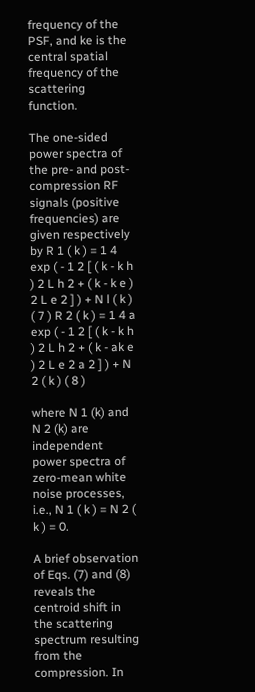frequency of the PSF, and ke is the central spatial frequency of the scattering function.

The one-sided power spectra of the pre- and post-compression RF signals (positive frequencies) are given respectively by R 1 ( k ) = 1 4 exp ( - 1 2 [ ( k - k h ) 2 L h 2 + ( k - k e ) 2 L e 2 ] ) + N l ( k ) ( 7 ) R 2 ( k ) = 1 4 a exp ( - 1 2 [ ( k - k h ) 2 L h 2 + ( k - ak e ) 2 L e 2 a 2 ] ) + N 2 ( k ) ( 8 )

where N 1 (k) and N 2 (k) are independent power spectra of zero-mean white noise processes, i.e., N 1 ( k ) = N 2 ( k ) = 0.

A brief observation of Eqs. (7) and (8) reveals the centroid shift in the scattering spectrum resulting from the compression. In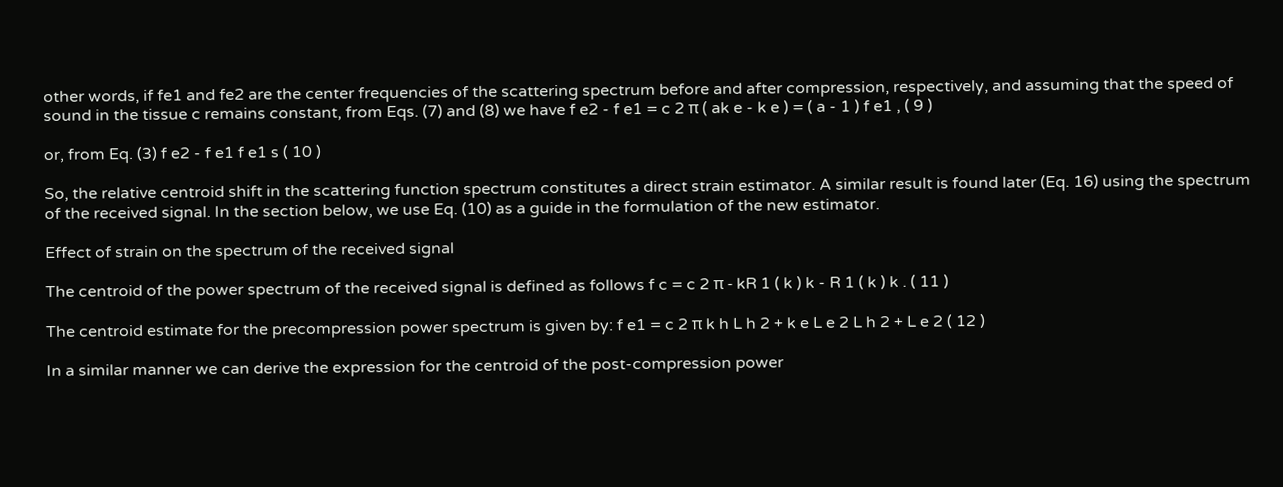other words, if fe1 and fe2 are the center frequencies of the scattering spectrum before and after compression, respectively, and assuming that the speed of sound in the tissue c remains constant, from Eqs. (7) and (8) we have f e2 - f e1 = c 2 π ( ak e - k e ) = ( a - 1 ) f e1 , ( 9 )

or, from Eq. (3) f e2 - f e1 f e1 s ( 10 )

So, the relative centroid shift in the scattering function spectrum constitutes a direct strain estimator. A similar result is found later (Eq. 16) using the spectrum of the received signal. In the section below, we use Eq. (10) as a guide in the formulation of the new estimator.

Effect of strain on the spectrum of the received signal

The centroid of the power spectrum of the received signal is defined as follows f c = c 2 π - kR 1 ( k ) k - R 1 ( k ) k . ( 11 )

The centroid estimate for the precompression power spectrum is given by: f e1 = c 2 π k h L h 2 + k e L e 2 L h 2 + L e 2 ( 12 )

In a similar manner we can derive the expression for the centroid of the post-compression power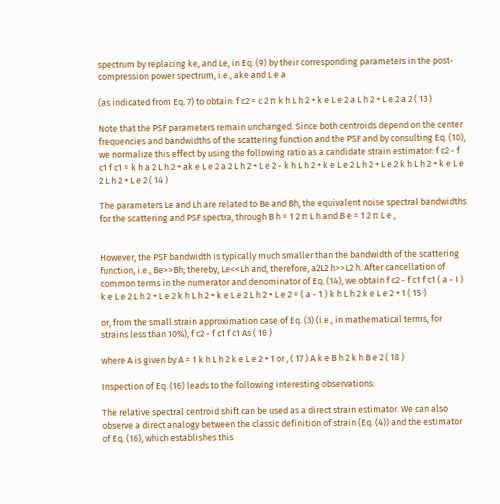spectrum by replacing ke, and Le, in Eq. (9) by their corresponding parameters in the post-compression power spectrum, i.e., ake and L e a

(as indicated from Eq. 7) to obtain: f c2 = c 2 π k h L h 2 + k e L e 2 a L h 2 + L e 2 a 2 ( 13 )

Note that the PSF parameters remain unchanged. Since both centroids depend on the center frequencies and bandwidths of the scattering function and the PSF and by consulting Eq. (10), we normalize this effect by using the following ratio as a candidate strain estimator: f c2 - f c1 f c1 = k h a 2 L h 2 + ak e L e 2 a 2 L h 2 + L e 2 - k h L h 2 + k e L e 2 L h 2 + L e 2 k h L h 2 + k e L e 2 L h 2 + L e 2 ( 14 )

The parameters Le and Lh are related to Be and Bh, the equivalent noise spectral bandwidths for the scattering and PSF spectra, through B h = 1 2 π L h and B e = 1 2 π L e ,


However, the PSF bandwidth is typically much smaller than the bandwidth of the scattering function, i.e., Be>>Bh; thereby, Le<<Lh and, therefore, a2L2 h>>L2 h. After cancellation of common terms in the numerator and denominator of Eq. (14), we obtain f c2 - f c1 f c1 ( a - I ) k e L e 2 L h 2 + L e 2 k h L h 2 + k e L e 2 L h 2 + L e 2 = ( a - 1 ) k h L h 2 k e L e 2 + 1 ( 15 )

or, from the small strain approximation case of Eq. (3) (i.e., in mathematical terms, for strains less than 10%), f c2 - f c1 f c1 As ( 16 )

where A is given by A = 1 k h L h 2 k e L e 2 + 1 or , ( 17 ) A k e B h 2 k h B e 2 ( 18 )

Inspection of Eq. (16) leads to the following interesting observations:

The relative spectral centroid shift can be used as a direct strain estimator. We can also observe a direct analogy between the classic definition of strain (Eq. (4)) and the estimator of Eq. (16), which establishes this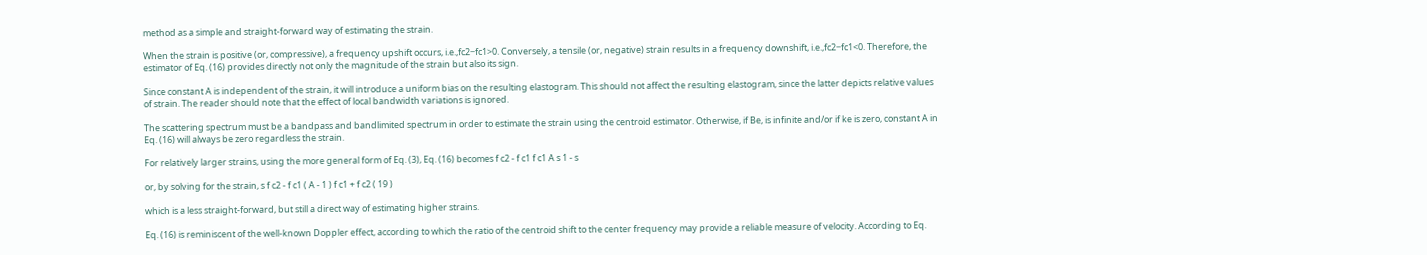method as a simple and straight-forward way of estimating the strain.

When the strain is positive (or, compressive), a frequency upshift occurs, i.e.,fc2−fc1>0. Conversely, a tensile (or, negative) strain results in a frequency downshift, i.e.,fc2−fc1<0. Therefore, the estimator of Eq. (16) provides directly not only the magnitude of the strain but also its sign.

Since constant A is independent of the strain, it will introduce a uniform bias on the resulting elastogram. This should not affect the resulting elastogram, since the latter depicts relative values of strain. The reader should note that the effect of local bandwidth variations is ignored.

The scattering spectrum must be a bandpass and bandlimited spectrum in order to estimate the strain using the centroid estimator. Otherwise, if Be, is infinite and/or if ke is zero, constant A in Eq. (16) will always be zero regardless the strain.

For relatively larger strains, using the more general form of Eq. (3), Eq. (16) becomes f c2 - f c1 f c1 A s 1 - s

or, by solving for the strain, s f c2 - f c1 ( A - 1 ) f c1 + f c2 ( 19 )

which is a less straight-forward, but still a direct way of estimating higher strains.

Eq. (16) is reminiscent of the well-known Doppler effect, according to which the ratio of the centroid shift to the center frequency may provide a reliable measure of velocity. According to Eq.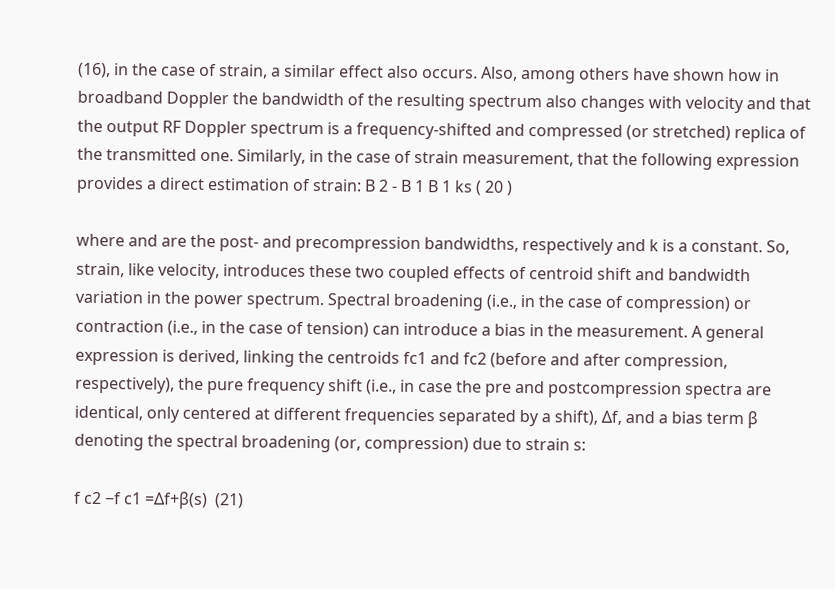(16), in the case of strain, a similar effect also occurs. Also, among others have shown how in broadband Doppler the bandwidth of the resulting spectrum also changes with velocity and that the output RF Doppler spectrum is a frequency-shifted and compressed (or stretched) replica of the transmitted one. Similarly, in the case of strain measurement, that the following expression provides a direct estimation of strain: B 2 - B 1 B 1 ks ( 20 )

where and are the post- and precompression bandwidths, respectively and k is a constant. So, strain, like velocity, introduces these two coupled effects of centroid shift and bandwidth variation in the power spectrum. Spectral broadening (i.e., in the case of compression) or contraction (i.e., in the case of tension) can introduce a bias in the measurement. A general expression is derived, linking the centroids fc1 and fc2 (before and after compression, respectively), the pure frequency shift (i.e., in case the pre and postcompression spectra are identical, only centered at different frequencies separated by a shift), Δf, and a bias term β denoting the spectral broadening (or, compression) due to strain s:

f c2 −f c1 =Δf+β(s)  (21)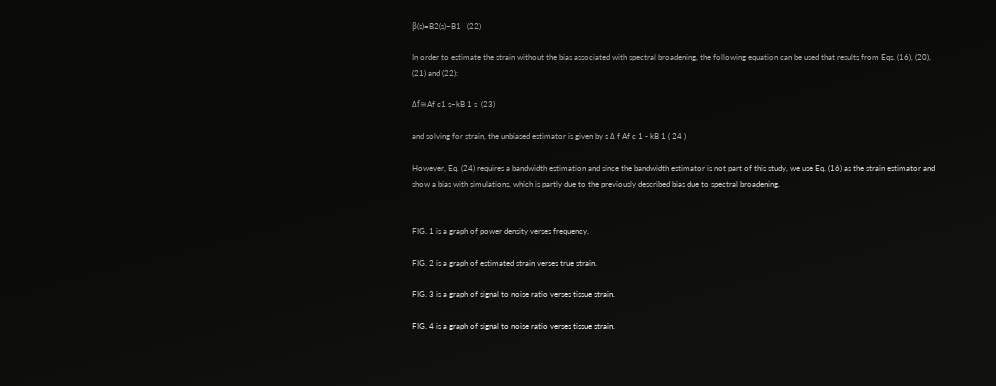β(s)=B2(s)−B1   (22)

In order to estimate the strain without the bias associated with spectral broadening, the following equation can be used that results from Eqs. (16), (20), (21) and (22):

Δf≅Af c1 s−kB 1 s  (23)

and solving for strain, the unbiased estimator is given by s Δ f Af c 1 - kB 1 ( 24 )

However, Eq. (24) requires a bandwidth estimation and since the bandwidth estimator is not part of this study, we use Eq. (16) as the strain estimator and show a bias with simulations, which is partly due to the previously described bias due to spectral broadening.


FIG. 1 is a graph of power density verses frequency.

FIG. 2 is a graph of estimated strain verses true strain.

FIG. 3 is a graph of signal to noise ratio verses tissue strain.

FIG. 4 is a graph of signal to noise ratio verses tissue strain.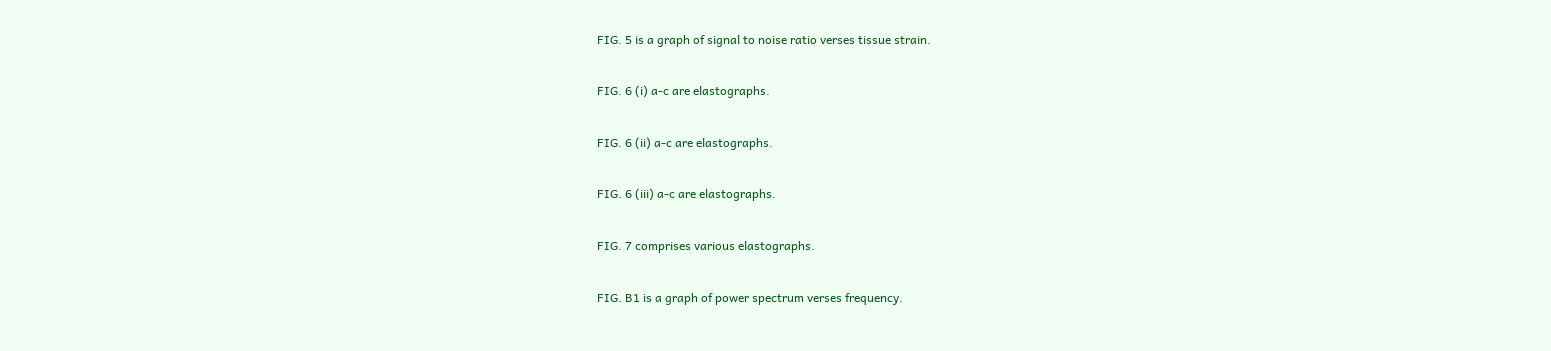FIG. 5 is a graph of signal to noise ratio verses tissue strain.

FIG. 6 (i) a-c are elastographs.

FIG. 6 (ii) a-c are elastographs.

FIG. 6 (iii) a-c are elastographs.

FIG. 7 comprises various elastographs.

FIG. B1 is a graph of power spectrum verses frequency.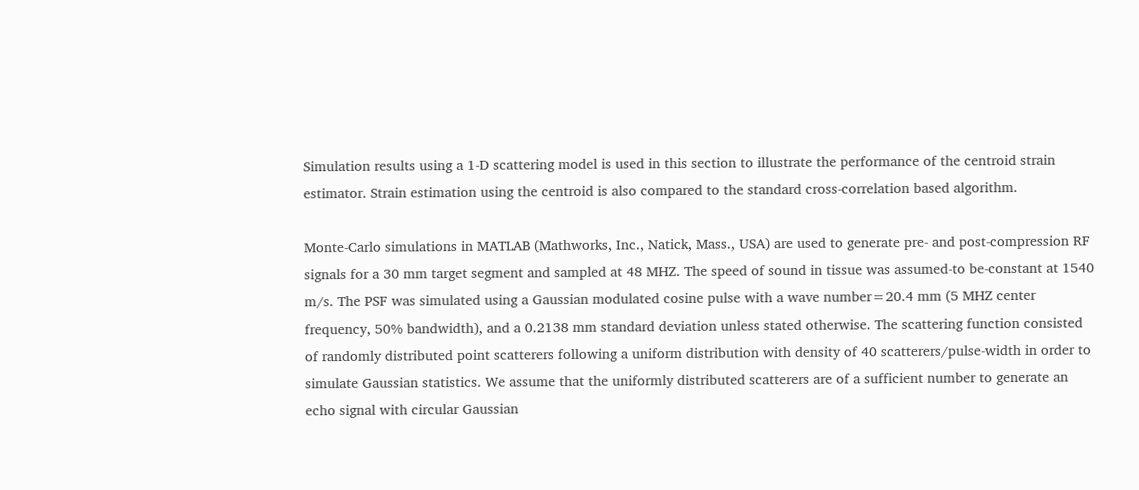Simulation results using a 1-D scattering model is used in this section to illustrate the performance of the centroid strain estimator. Strain estimation using the centroid is also compared to the standard cross-correlation based algorithm.

Monte-Carlo simulations in MATLAB (Mathworks, Inc., Natick, Mass., USA) are used to generate pre- and post-compression RF signals for a 30 mm target segment and sampled at 48 MHZ. The speed of sound in tissue was assumed-to be-constant at 1540 m/s. The PSF was simulated using a Gaussian modulated cosine pulse with a wave number=20.4 mm (5 MHZ center frequency, 50% bandwidth), and a 0.2138 mm standard deviation unless stated otherwise. The scattering function consisted of randomly distributed point scatterers following a uniform distribution with density of 40 scatterers/pulse-width in order to simulate Gaussian statistics. We assume that the uniformly distributed scatterers are of a sufficient number to generate an echo signal with circular Gaussian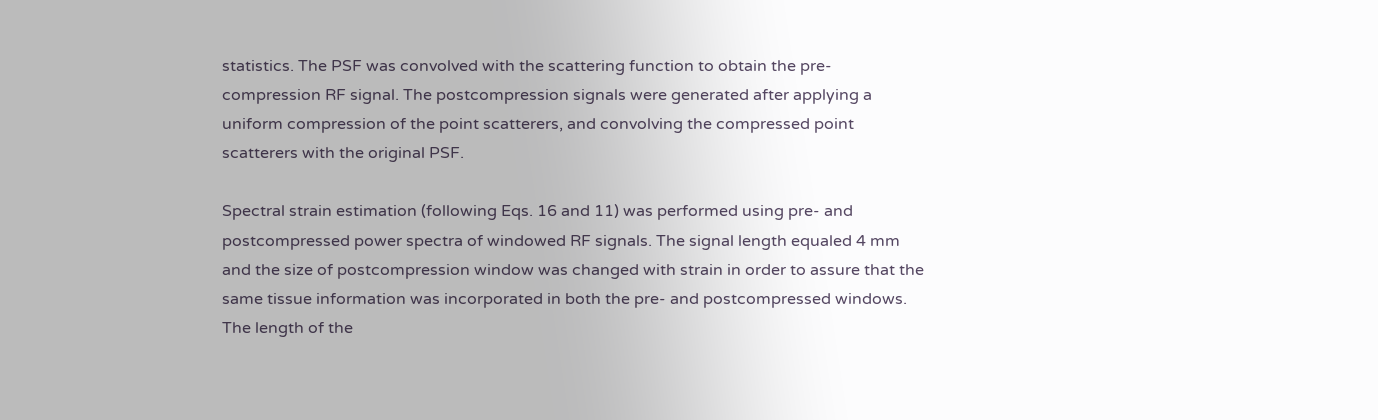statistics. The PSF was convolved with the scattering function to obtain the pre-compression RF signal. The postcompression signals were generated after applying a uniform compression of the point scatterers, and convolving the compressed point scatterers with the original PSF.

Spectral strain estimation (following Eqs. 16 and 11) was performed using pre- and postcompressed power spectra of windowed RF signals. The signal length equaled 4 mm and the size of postcompression window was changed with strain in order to assure that the same tissue information was incorporated in both the pre- and postcompressed windows. The length of the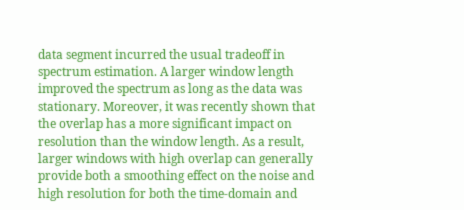data segment incurred the usual tradeoff in spectrum estimation. A larger window length improved the spectrum as long as the data was stationary. Moreover, it was recently shown that the overlap has a more significant impact on resolution than the window length. As a result, larger windows with high overlap can generally provide both a smoothing effect on the noise and high resolution for both the time-domain and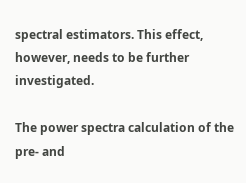spectral estimators. This effect, however, needs to be further investigated.

The power spectra calculation of the pre- and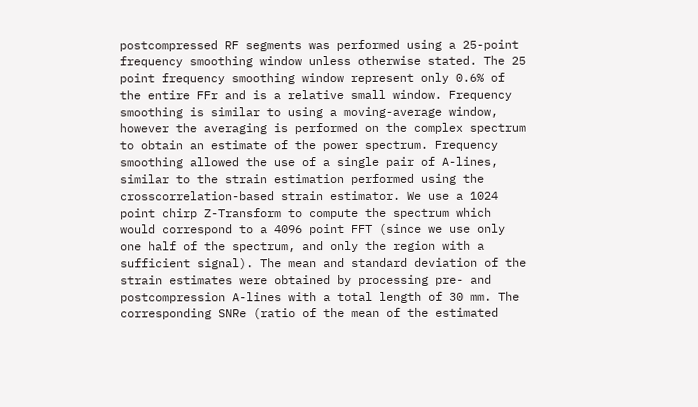postcompressed RF segments was performed using a 25-point frequency smoothing window unless otherwise stated. The 25 point frequency smoothing window represent only 0.6% of the entire FFr and is a relative small window. Frequency smoothing is similar to using a moving-average window, however the averaging is performed on the complex spectrum to obtain an estimate of the power spectrum. Frequency smoothing allowed the use of a single pair of A-lines, similar to the strain estimation performed using the crosscorrelation-based strain estimator. We use a 1024 point chirp Z-Transform to compute the spectrum which would correspond to a 4096 point FFT (since we use only one half of the spectrum, and only the region with a sufficient signal). The mean and standard deviation of the strain estimates were obtained by processing pre- and postcompression A-lines with a total length of 30 mm. The corresponding SNRe (ratio of the mean of the estimated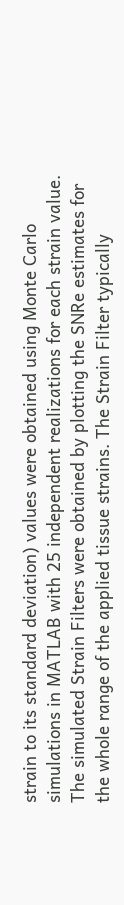strain to its standard deviation) values were obtained using Monte Carlo simulations in MATLAB with 25 independent realizations for each strain value. The simulated Strain Filters were obtained by plotting the SNRe estimates for the whole range of the applied tissue strains. The Strain Filter typically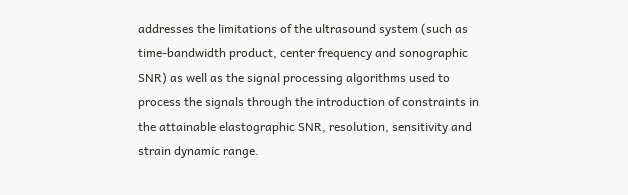addresses the limitations of the ultrasound system (such as time-bandwidth product, center frequency and sonographic SNR) as well as the signal processing algorithms used to process the signals through the introduction of constraints in the attainable elastographic SNR, resolution, sensitivity and strain dynamic range.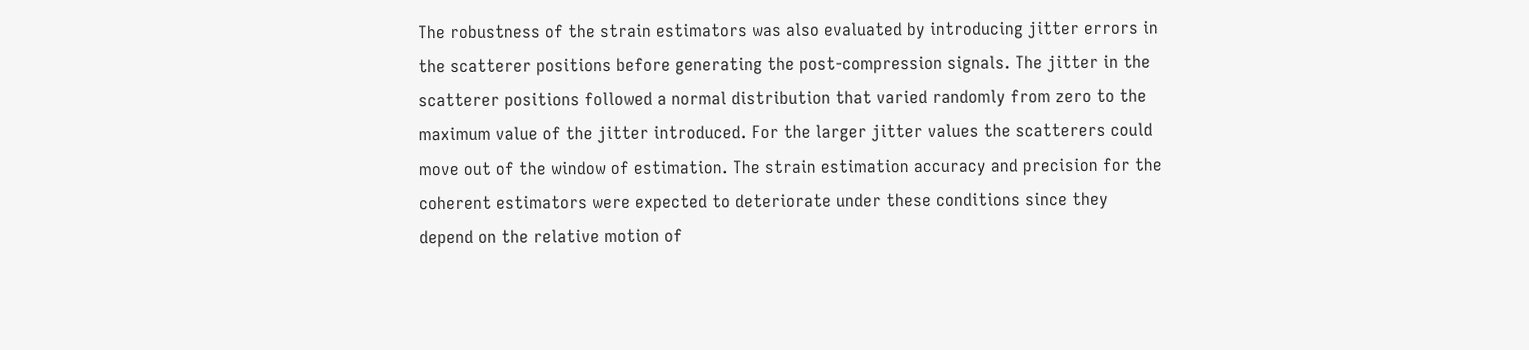The robustness of the strain estimators was also evaluated by introducing jitter errors in the scatterer positions before generating the post-compression signals. The jitter in the scatterer positions followed a normal distribution that varied randomly from zero to the maximum value of the jitter introduced. For the larger jitter values the scatterers could move out of the window of estimation. The strain estimation accuracy and precision for the coherent estimators were expected to deteriorate under these conditions since they depend on the relative motion of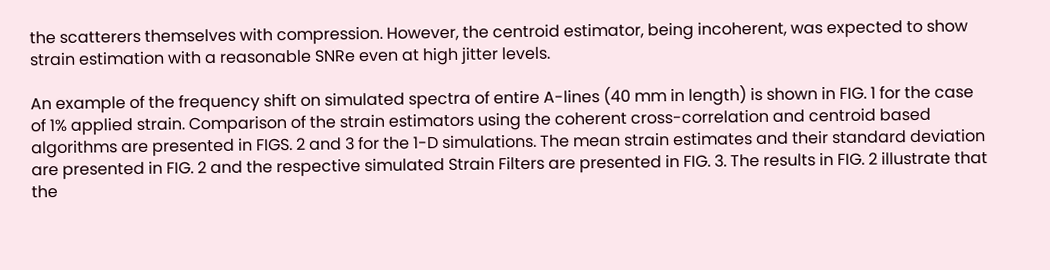the scatterers themselves with compression. However, the centroid estimator, being incoherent, was expected to show strain estimation with a reasonable SNRe even at high jitter levels.

An example of the frequency shift on simulated spectra of entire A-lines (40 mm in length) is shown in FIG. 1 for the case of 1% applied strain. Comparison of the strain estimators using the coherent cross-correlation and centroid based algorithms are presented in FIGS. 2 and 3 for the 1-D simulations. The mean strain estimates and their standard deviation are presented in FIG. 2 and the respective simulated Strain Filters are presented in FIG. 3. The results in FIG. 2 illustrate that the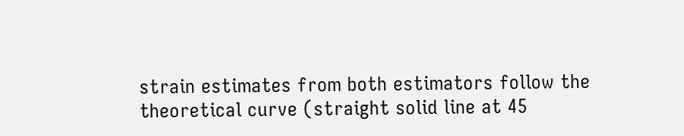strain estimates from both estimators follow the theoretical curve (straight solid line at 45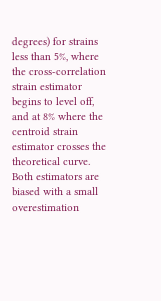degrees) for strains less than 5%, where the cross-correlation strain estimator begins to level off, and at 8% where the centroid strain estimator crosses the theoretical curve. Both estimators are biased with a small overestimation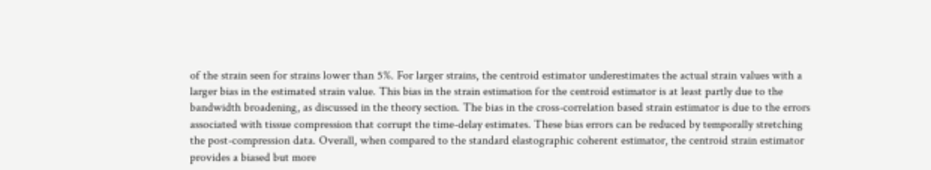of the strain seen for strains lower than 5%. For larger strains, the centroid estimator underestimates the actual strain values with a larger bias in the estimated strain value. This bias in the strain estimation for the centroid estimator is at least partly due to the bandwidth broadening, as discussed in the theory section. The bias in the cross-correlation based strain estimator is due to the errors associated with tissue compression that corrupt the time-delay estimates. These bias errors can be reduced by temporally stretching the post-compression data. Overall, when compared to the standard elastographic coherent estimator, the centroid strain estimator provides a biased but more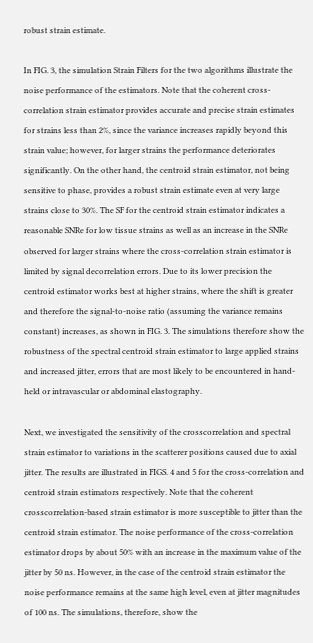robust strain estimate.

In FIG. 3, the simulation Strain Filters for the two algorithms illustrate the noise performance of the estimators. Note that the coherent cross-correlation strain estimator provides accurate and precise strain estimates for strains less than 2%, since the variance increases rapidly beyond this strain value; however, for larger strains the performance deteriorates significantly. On the other hand, the centroid strain estimator, not being sensitive to phase, provides a robust strain estimate even at very large strains close to 30%. The SF for the centroid strain estimator indicates a reasonable SNRe for low tissue strains as well as an increase in the SNRe observed for larger strains where the cross-correlation strain estimator is limited by signal decorrelation errors. Due to its lower precision the centroid estimator works best at higher strains, where the shift is greater and therefore the signal-to-noise ratio (assuming the variance remains constant) increases, as shown in FIG. 3. The simulations therefore show the robustness of the spectral centroid strain estimator to large applied strains and increased jitter, errors that are most likely to be encountered in hand-held or intravascular or abdominal elastography.

Next, we investigated the sensitivity of the crosscorrelation and spectral strain estimator to variations in the scatterer positions caused due to axial jitter. The results are illustrated in FIGS. 4 and 5 for the cross-correlation and centroid strain estimators respectively. Note that the coherent crosscorrelation-based strain estimator is more susceptible to jitter than the centroid strain estimator. The noise performance of the cross-correlation estimator drops by about 50% with an increase in the maximum value of the jitter by 50 ns. However, in the case of the centroid strain estimator the noise performance remains at the same high level, even at jitter magnitudes of 100 ns. The simulations, therefore, show the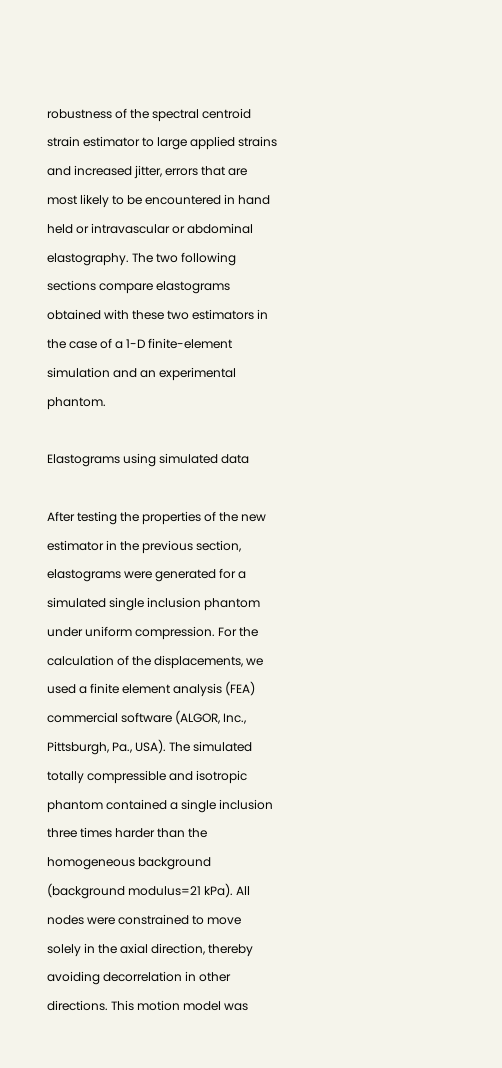robustness of the spectral centroid strain estimator to large applied strains and increased jitter, errors that are most likely to be encountered in hand held or intravascular or abdominal elastography. The two following sections compare elastograms obtained with these two estimators in the case of a 1-D finite-element simulation and an experimental phantom.

Elastograms using simulated data

After testing the properties of the new estimator in the previous section, elastograms were generated for a simulated single inclusion phantom under uniform compression. For the calculation of the displacements, we used a finite element analysis (FEA) commercial software (ALGOR, Inc., Pittsburgh, Pa., USA). The simulated totally compressible and isotropic phantom contained a single inclusion three times harder than the homogeneous background (background modulus=21 kPa). All nodes were constrained to move solely in the axial direction, thereby avoiding decorrelation in other directions. This motion model was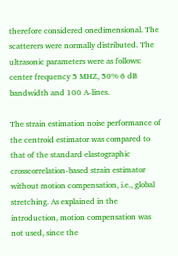therefore considered onedimensional. The scatterers were normally distributed. The ultrasonic parameters were as follows: center frequency 5 MHZ, 50% 6 dB bandwidth and 100 A-lines.

The strain estimation noise performance of the centroid estimator was compared to that of the standard elastographic crosscorrelation-based strain estimator without motion compensation, i.e., global stretching. As explained in the introduction, motion compensation was not used, since the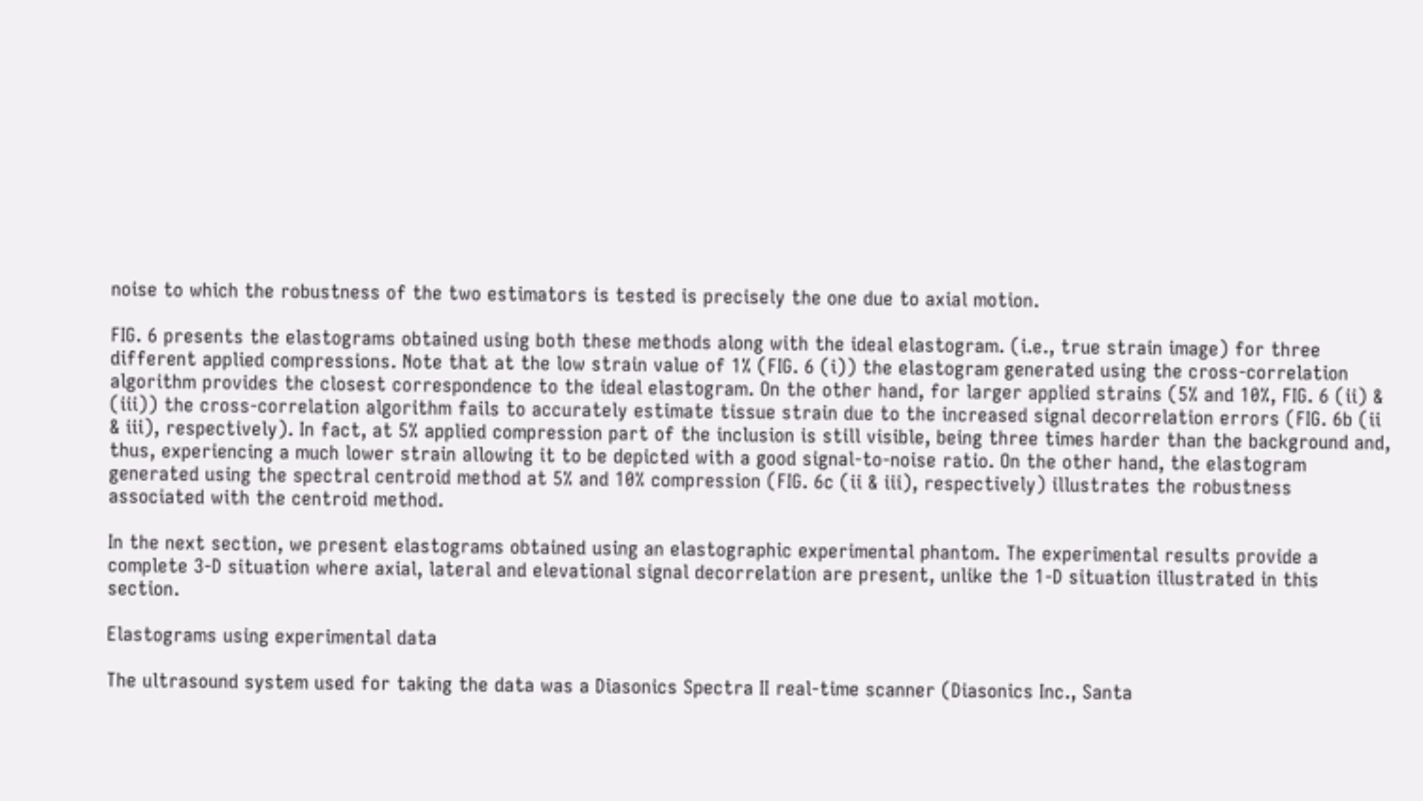noise to which the robustness of the two estimators is tested is precisely the one due to axial motion.

FIG. 6 presents the elastograms obtained using both these methods along with the ideal elastogram. (i.e., true strain image) for three different applied compressions. Note that at the low strain value of 1% (FIG. 6 (i)) the elastogram generated using the cross-correlation algorithm provides the closest correspondence to the ideal elastogram. On the other hand, for larger applied strains (5% and 10%, FIG. 6 (ii) & (iii)) the cross-correlation algorithm fails to accurately estimate tissue strain due to the increased signal decorrelation errors (FIG. 6b (ii & iii), respectively). In fact, at 5% applied compression part of the inclusion is still visible, being three times harder than the background and, thus, experiencing a much lower strain allowing it to be depicted with a good signal-to-noise ratio. On the other hand, the elastogram generated using the spectral centroid method at 5% and 10% compression (FIG. 6c (ii & iii), respectively) illustrates the robustness associated with the centroid method.

In the next section, we present elastograms obtained using an elastographic experimental phantom. The experimental results provide a complete 3-D situation where axial, lateral and elevational signal decorrelation are present, unlike the 1-D situation illustrated in this section.

Elastograms using experimental data

The ultrasound system used for taking the data was a Diasonics Spectra II real-time scanner (Diasonics Inc., Santa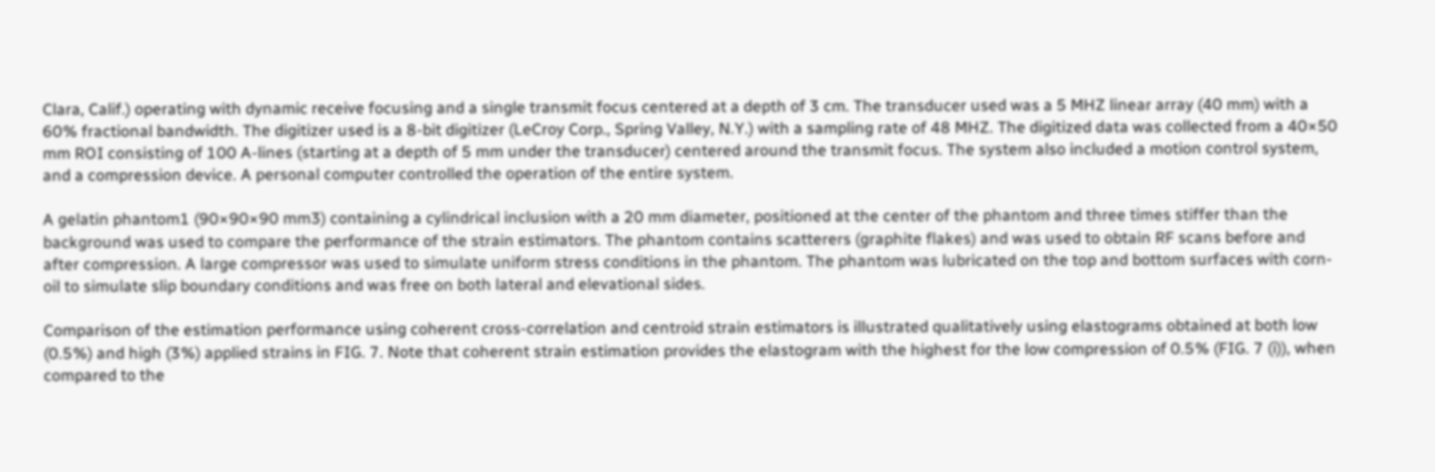Clara, Calif.) operating with dynamic receive focusing and a single transmit focus centered at a depth of 3 cm. The transducer used was a 5 MHZ linear array (40 mm) with a 60% fractional bandwidth. The digitizer used is a 8-bit digitizer (LeCroy Corp., Spring Valley, N.Y.) with a sampling rate of 48 MHZ. The digitized data was collected from a 40×50 mm ROI consisting of 100 A-lines (starting at a depth of 5 mm under the transducer) centered around the transmit focus. The system also included a motion control system, and a compression device. A personal computer controlled the operation of the entire system.

A gelatin phantom1 (90×90×90 mm3) containing a cylindrical inclusion with a 20 mm diameter, positioned at the center of the phantom and three times stiffer than the background was used to compare the performance of the strain estimators. The phantom contains scatterers (graphite flakes) and was used to obtain RF scans before and after compression. A large compressor was used to simulate uniform stress conditions in the phantom. The phantom was lubricated on the top and bottom surfaces with corn-oil to simulate slip boundary conditions and was free on both lateral and elevational sides.

Comparison of the estimation performance using coherent cross-correlation and centroid strain estimators is illustrated qualitatively using elastograms obtained at both low (0.5%) and high (3%) applied strains in FIG. 7. Note that coherent strain estimation provides the elastogram with the highest for the low compression of 0.5% (FIG. 7 (i)), when compared to the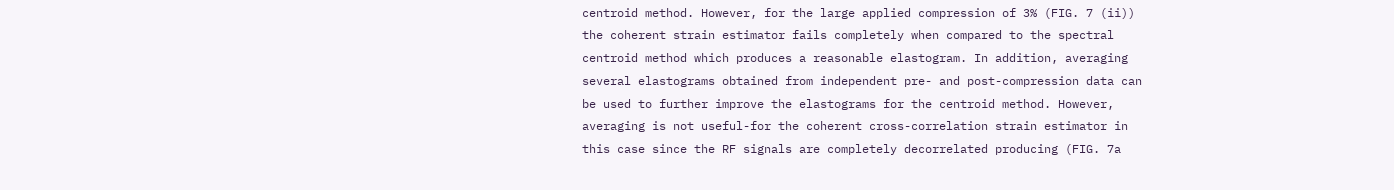centroid method. However, for the large applied compression of 3% (FIG. 7 (ii)) the coherent strain estimator fails completely when compared to the spectral centroid method which produces a reasonable elastogram. In addition, averaging several elastograms obtained from independent pre- and post-compression data can be used to further improve the elastograms for the centroid method. However, averaging is not useful-for the coherent cross-correlation strain estimator in this case since the RF signals are completely decorrelated producing (FIG. 7a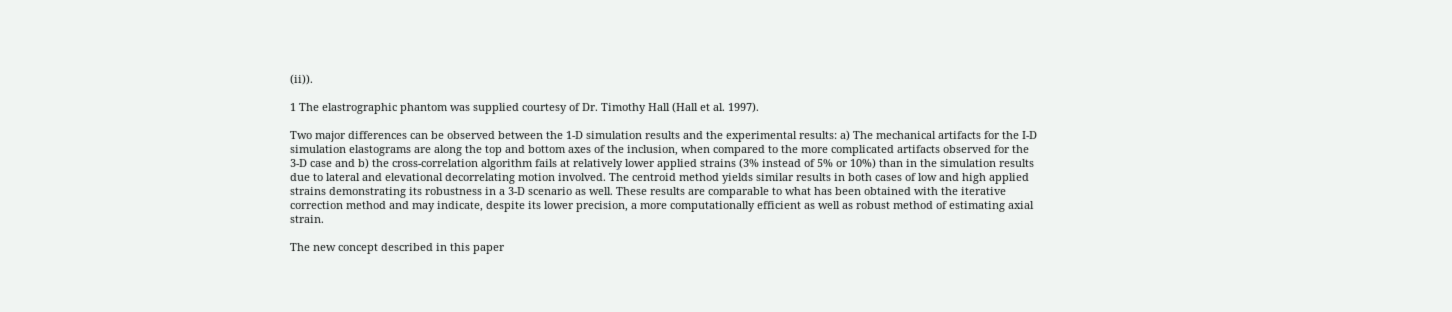(ii)).

1 The elastrographic phantom was supplied courtesy of Dr. Timothy Hall (Hall et al. 1997).

Two major differences can be observed between the 1-D simulation results and the experimental results: a) The mechanical artifacts for the I-D simulation elastograms are along the top and bottom axes of the inclusion, when compared to the more complicated artifacts observed for the 3-D case and b) the cross-correlation algorithm fails at relatively lower applied strains (3% instead of 5% or 10%) than in the simulation results due to lateral and elevational decorrelating motion involved. The centroid method yields similar results in both cases of low and high applied strains demonstrating its robustness in a 3-D scenario as well. These results are comparable to what has been obtained with the iterative correction method and may indicate, despite its lower precision, a more computationally efficient as well as robust method of estimating axial strain.

The new concept described in this paper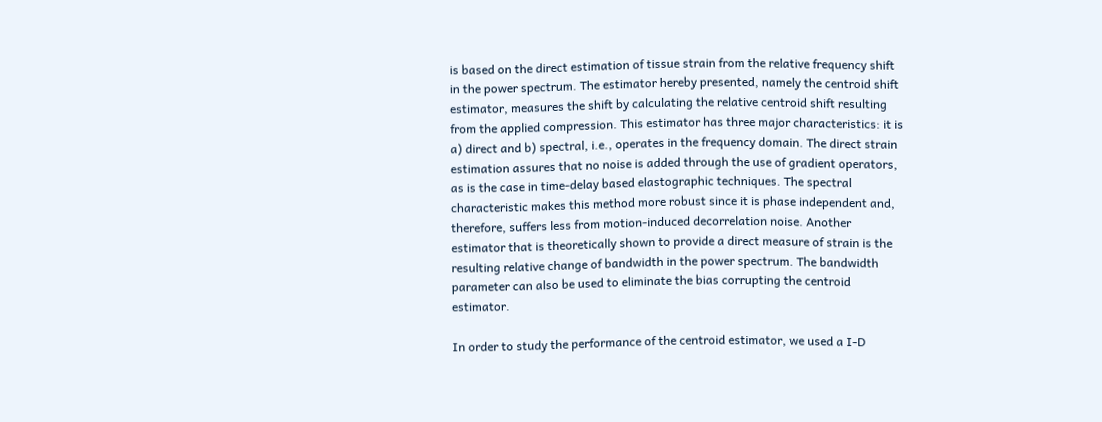is based on the direct estimation of tissue strain from the relative frequency shift in the power spectrum. The estimator hereby presented, namely the centroid shift estimator, measures the shift by calculating the relative centroid shift resulting from the applied compression. This estimator has three major characteristics: it is a) direct and b) spectral, i.e., operates in the frequency domain. The direct strain estimation assures that no noise is added through the use of gradient operators, as is the case in time-delay based elastographic techniques. The spectral characteristic makes this method more robust since it is phase independent and, therefore, suffers less from motion-induced decorrelation noise. Another estimator that is theoretically shown to provide a direct measure of strain is the resulting relative change of bandwidth in the power spectrum. The bandwidth parameter can also be used to eliminate the bias corrupting the centroid estimator.

In order to study the performance of the centroid estimator, we used a I-D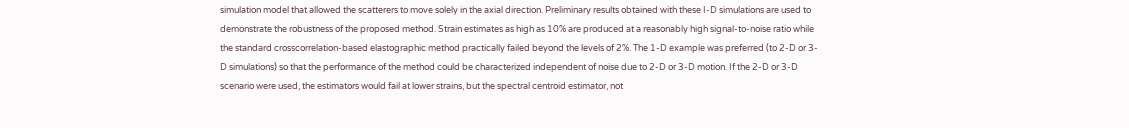simulation model that allowed the scatterers to move solely in the axial direction. Preliminary results obtained with these I-D simulations are used to demonstrate the robustness of the proposed method. Strain estimates as high as 10% are produced at a reasonably high signal-to-noise ratio while the standard crosscorrelation-based elastographic method practically failed beyond the levels of 2%. The 1-D example was preferred (to 2-D or 3-D simulations) so that the performance of the method could be characterized independent of noise due to 2-D or 3-D motion. If the 2-D or 3-D scenario were used, the estimators would fail at lower strains, but the spectral centroid estimator, not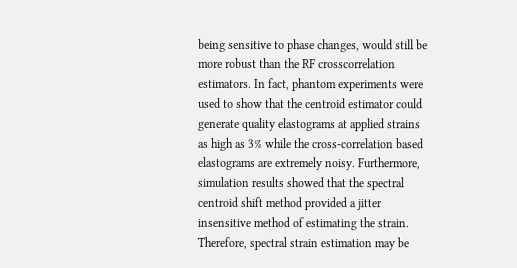being sensitive to phase changes, would still be more robust than the RF crosscorrelation estimators. In fact, phantom experiments were used to show that the centroid estimator could generate quality elastograms at applied strains as high as 3% while the cross-correlation based elastograms are extremely noisy. Furthermore, simulation results showed that the spectral centroid shift method provided a jitter insensitive method of estimating the strain. Therefore, spectral strain estimation may be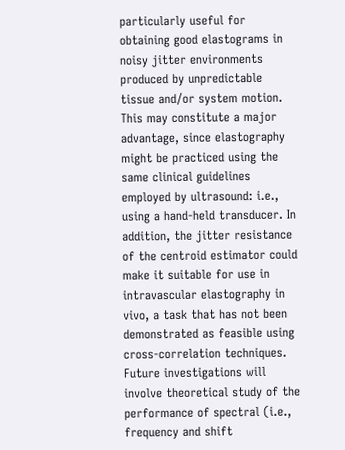particularly useful for obtaining good elastograms in noisy jitter environments produced by unpredictable tissue and/or system motion. This may constitute a major advantage, since elastography might be practiced using the same clinical guidelines employed by ultrasound: i.e., using a hand-held transducer. In addition, the jitter resistance of the centroid estimator could make it suitable for use in intravascular elastography in vivo, a task that has not been demonstrated as feasible using cross-correlation techniques. Future investigations will involve theoretical study of the performance of spectral (i.e., frequency and shift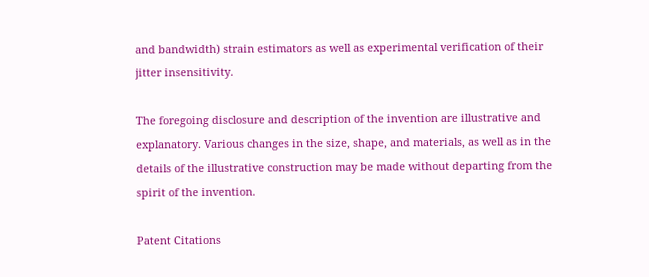and bandwidth) strain estimators as well as experimental verification of their jitter insensitivity.

The foregoing disclosure and description of the invention are illustrative and explanatory. Various changes in the size, shape, and materials, as well as in the details of the illustrative construction may be made without departing from the spirit of the invention.

Patent Citations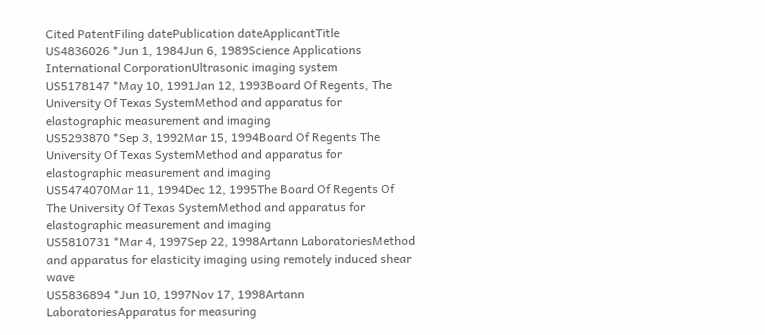Cited PatentFiling datePublication dateApplicantTitle
US4836026 *Jun 1, 1984Jun 6, 1989Science Applications International CorporationUltrasonic imaging system
US5178147 *May 10, 1991Jan 12, 1993Board Of Regents, The University Of Texas SystemMethod and apparatus for elastographic measurement and imaging
US5293870 *Sep 3, 1992Mar 15, 1994Board Of Regents The University Of Texas SystemMethod and apparatus for elastographic measurement and imaging
US5474070Mar 11, 1994Dec 12, 1995The Board Of Regents Of The University Of Texas SystemMethod and apparatus for elastographic measurement and imaging
US5810731 *Mar 4, 1997Sep 22, 1998Artann LaboratoriesMethod and apparatus for elasticity imaging using remotely induced shear wave
US5836894 *Jun 10, 1997Nov 17, 1998Artann LaboratoriesApparatus for measuring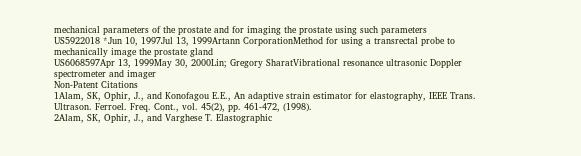mechanical parameters of the prostate and for imaging the prostate using such parameters
US5922018 *Jun 10, 1997Jul 13, 1999Artann CorporationMethod for using a transrectal probe to mechanically image the prostate gland
US6068597Apr 13, 1999May 30, 2000Lin; Gregory SharatVibrational resonance ultrasonic Doppler spectrometer and imager
Non-Patent Citations
1Alam, SK, Ophir, J., and Konofagou E.E., An adaptive strain estimator for elastography, IEEE Trans. Ultrason. Ferroel. Freq. Cont., vol. 45(2), pp. 461-472, (1998).
2Alam, SK, Ophir, J., and Varghese T. Elastographic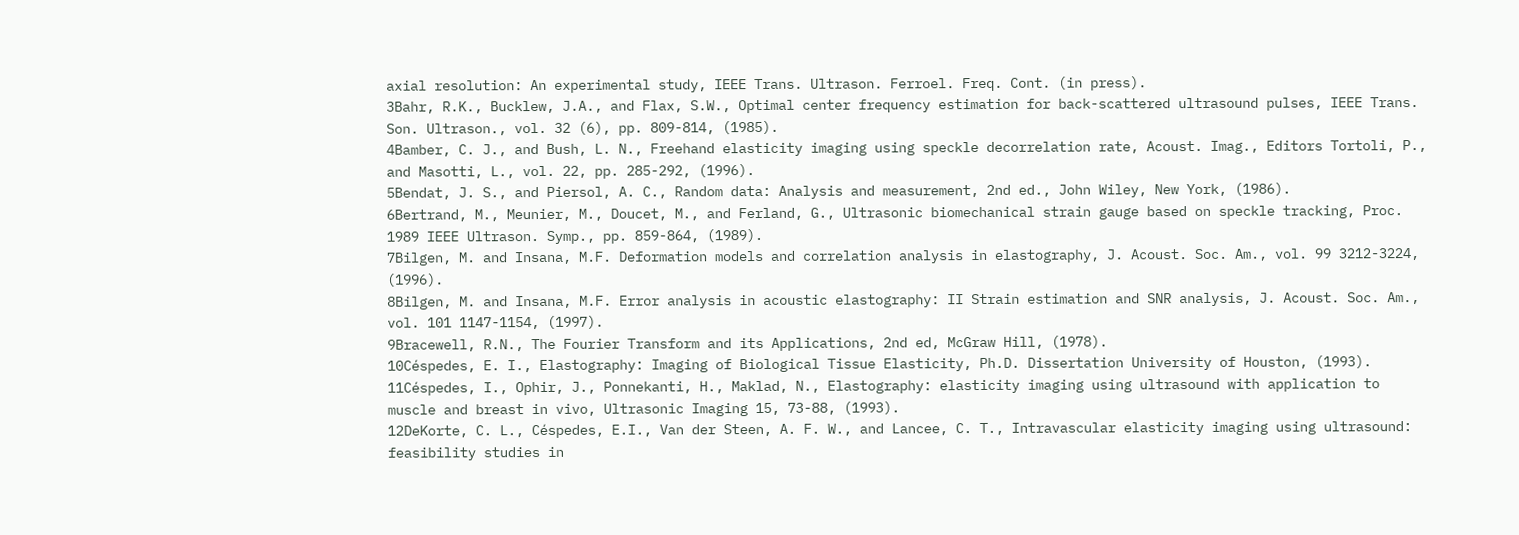axial resolution: An experimental study, IEEE Trans. Ultrason. Ferroel. Freq. Cont. (in press).
3Bahr, R.K., Bucklew, J.A., and Flax, S.W., Optimal center frequency estimation for back-scattered ultrasound pulses, IEEE Trans. Son. Ultrason., vol. 32 (6), pp. 809-814, (1985).
4Bamber, C. J., and Bush, L. N., Freehand elasticity imaging using speckle decorrelation rate, Acoust. Imag., Editors Tortoli, P., and Masotti, L., vol. 22, pp. 285-292, (1996).
5Bendat, J. S., and Piersol, A. C., Random data: Analysis and measurement, 2nd ed., John Wiley, New York, (1986).
6Bertrand, M., Meunier, M., Doucet, M., and Ferland, G., Ultrasonic biomechanical strain gauge based on speckle tracking, Proc. 1989 IEEE Ultrason. Symp., pp. 859-864, (1989).
7Bilgen, M. and Insana, M.F. Deformation models and correlation analysis in elastography, J. Acoust. Soc. Am., vol. 99 3212-3224, (1996).
8Bilgen, M. and Insana, M.F. Error analysis in acoustic elastography: II Strain estimation and SNR analysis, J. Acoust. Soc. Am., vol. 101 1147-1154, (1997).
9Bracewell, R.N., The Fourier Transform and its Applications, 2nd ed, McGraw Hill, (1978).
10Céspedes, E. I., Elastography: Imaging of Biological Tissue Elasticity, Ph.D. Dissertation University of Houston, (1993).
11Céspedes, I., Ophir, J., Ponnekanti, H., Maklad, N., Elastography: elasticity imaging using ultrasound with application to muscle and breast in vivo, Ultrasonic Imaging 15, 73-88, (1993).
12DeKorte, C. L., Céspedes, E.I., Van der Steen, A. F. W., and Lancee, C. T., Intravascular elasticity imaging using ultrasound: feasibility studies in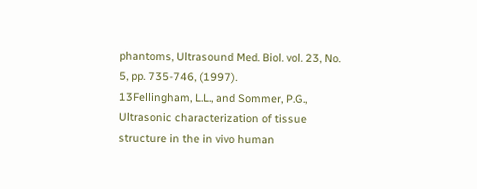phantoms, Ultrasound Med. Biol. vol. 23, No. 5, pp. 735-746, (1997).
13Fellingham, L.L., and Sommer, P.G., Ultrasonic characterization of tissue structure in the in vivo human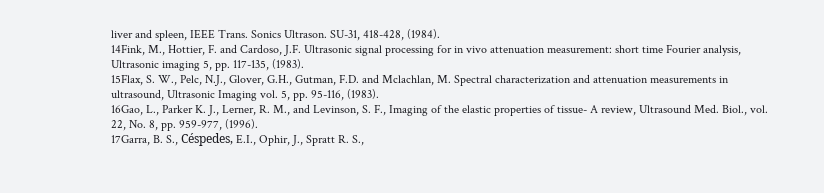liver and spleen, IEEE Trans. Sonics Ultrason. SU-31, 418-428, (1984).
14Fink, M., Hottier, F. and Cardoso, J.F. Ultrasonic signal processing for in vivo attenuation measurement: short time Fourier analysis, Ultrasonic imaging 5, pp. 117-135, (1983).
15Flax, S. W., Pelc, N.J., Glover, G.H., Gutman, F.D. and Mclachlan, M. Spectral characterization and attenuation measurements in ultrasound, Ultrasonic Imaging vol. 5, pp. 95-116, (1983).
16Gao, L., Parker K. J., Lerner, R. M., and Levinson, S. F., Imaging of the elastic properties of tissue- A review, Ultrasound Med. Biol., vol. 22, No. 8, pp. 959-977, (1996).
17Garra, B. S., Céspedes, E.I., Ophir, J., Spratt R. S.,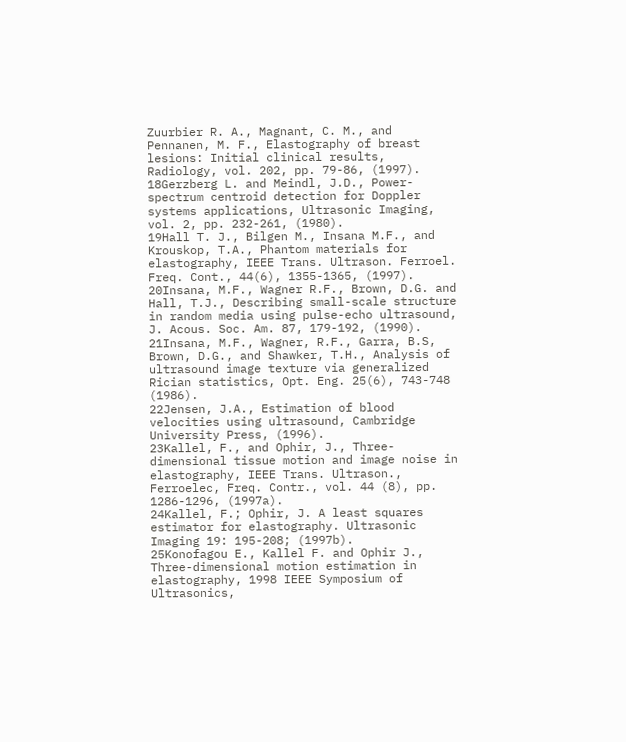Zuurbier R. A., Magnant, C. M., and Pennanen, M. F., Elastography of breast lesions: Initial clinical results, Radiology, vol. 202, pp. 79-86, (1997).
18Gerzberg L. and Meindl, J.D., Power-spectrum centroid detection for Doppler systems applications, Ultrasonic Imaging, vol. 2, pp. 232-261, (1980).
19Hall T. J., Bilgen M., Insana M.F., and Krouskop, T.A., Phantom materials for elastography, IEEE Trans. Ultrason. Ferroel. Freq. Cont., 44(6), 1355-1365, (1997).
20Insana, M.F., Wagner R.F., Brown, D.G. and Hall, T.J., Describing small-scale structure in random media using pulse-echo ultrasound, J. Acous. Soc. Am. 87, 179-192, (1990).
21Insana, M.F., Wagner, R.F., Garra, B.S, Brown, D.G., and Shawker, T.H., Analysis of ultrasound image texture via generalized Rician statistics, Opt. Eng. 25(6), 743-748 (1986).
22Jensen, J.A., Estimation of blood velocities using ultrasound, Cambridge University Press, (1996).
23Kallel, F., and Ophir, J., Three-dimensional tissue motion and image noise in elastography, IEEE Trans. Ultrason., Ferroelec, Freq. Contr., vol. 44 (8), pp. 1286-1296, (1997a).
24Kallel, F.; Ophir, J. A least squares estimator for elastography. Ultrasonic Imaging 19: 195-208; (1997b).
25Konofagou E., Kallel F. and Ophir J., Three-dimensional motion estimation in elastography, 1998 IEEE Symposium of Ultrasonics,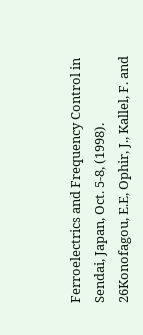Ferroelectrics and Frequency Control in Sendai, Japan, Oct. 5-8, (1998).
26Konofagou, E.E, Ophir, J., Kallel, F. and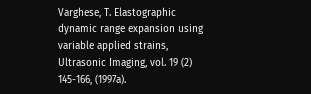Varghese, T. Elastographic dynamic range expansion using variable applied strains, Ultrasonic Imaging, vol. 19 (2) 145-166, (1997a).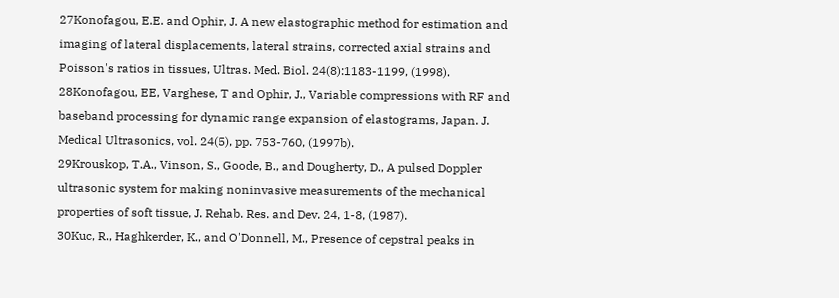27Konofagou, E.E. and Ophir, J. A new elastographic method for estimation and imaging of lateral displacements, lateral strains, corrected axial strains and Poisson's ratios in tissues, Ultras. Med. Biol. 24(8):1183-1199, (1998).
28Konofagou, EE, Varghese, T and Ophir, J., Variable compressions with RF and baseband processing for dynamic range expansion of elastograms, Japan. J. Medical Ultrasonics, vol. 24(5), pp. 753-760, (1997b).
29Krouskop, T.A., Vinson, S., Goode, B., and Dougherty, D., A pulsed Doppler ultrasonic system for making noninvasive measurements of the mechanical properties of soft tissue, J. Rehab. Res. and Dev. 24, 1-8, (1987).
30Kuc, R., Haghkerder, K., and O'Donnell, M., Presence of cepstral peaks in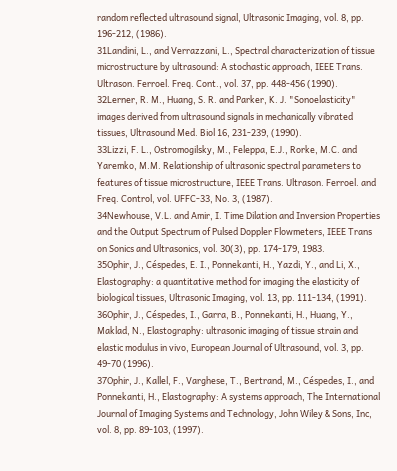random reflected ultrasound signal, Ultrasonic Imaging, vol. 8, pp. 196-212, (1986).
31Landini, L., and Verrazzani, L., Spectral characterization of tissue microstructure by ultrasound: A stochastic approach, IEEE Trans. Ultrason. Ferroel. Freq. Cont., vol. 37, pp. 448-456 (1990).
32Lerner, R. M., Huang, S. R. and Parker, K. J. "Sonoelasticity" images derived from ultrasound signals in mechanically vibrated tissues, Ultrasound Med. Biol 16, 231-239, (1990).
33Lizzi, F. L., Ostromogilsky, M., Feleppa, E.J., Rorke, M.C. and Yaremko, M.M. Relationship of ultrasonic spectral parameters to features of tissue microstructure, IEEE Trans. Ultrason. Ferroel. and Freq. Control, vol. UFFC-33, No. 3, (1987).
34Newhouse, V.L. and Amir, I. Time Dilation and Inversion Properties and the Output Spectrum of Pulsed Doppler Flowmeters, IEEE Trans on Sonics and Ultrasonics, vol. 30(3), pp. 174-179, 1983.
35Ophir, J., Céspedes, E. I., Ponnekanti, H., Yazdi, Y., and Li, X., Elastography: a quantitative method for imaging the elasticity of biological tissues, Ultrasonic Imaging, vol. 13, pp. 111-134, (1991).
36Ophir, J., Céspedes, I., Garra, B., Ponnekanti, H., Huang, Y., Maklad, N., Elastography: ultrasonic imaging of tissue strain and elastic modulus in vivo, European Journal of Ultrasound, vol. 3, pp. 49-70 (1996).
37Ophir, J., Kallel, F., Varghese, T., Bertrand, M., Céspedes, I., and Ponnekanti, H., Elastography: A systems approach, The International Journal of Imaging Systems and Technology, John Wiley & Sons, Inc, vol. 8, pp. 89-103, (1997).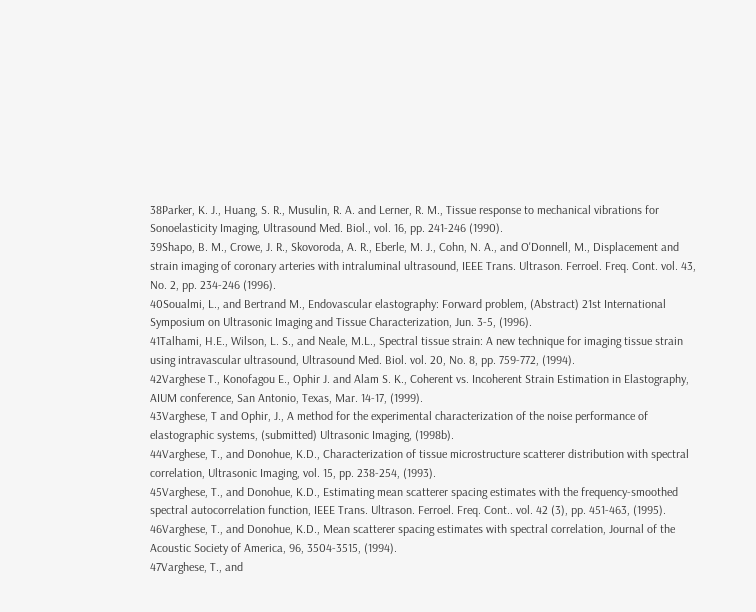38Parker, K. J., Huang, S. R., Musulin, R. A. and Lerner, R. M., Tissue response to mechanical vibrations for Sonoelasticity Imaging, Ultrasound Med. Biol., vol. 16, pp. 241-246 (1990).
39Shapo, B. M., Crowe, J. R., Skovoroda, A. R., Eberle, M. J., Cohn, N. A., and O'Donnell, M., Displacement and strain imaging of coronary arteries with intraluminal ultrasound, IEEE Trans. Ultrason. Ferroel. Freq. Cont. vol. 43, No. 2, pp. 234-246 (1996).
40Soualmi, L., and Bertrand M., Endovascular elastography: Forward problem, (Abstract) 21st International Symposium on Ultrasonic Imaging and Tissue Characterization, Jun. 3-5, (1996).
41Talhami, H.E., Wilson, L. S., and Neale, M.L., Spectral tissue strain: A new technique for imaging tissue strain using intravascular ultrasound, Ultrasound Med. Biol. vol. 20, No. 8, pp. 759-772, (1994).
42Varghese T., Konofagou E., Ophir J. and Alam S. K., Coherent vs. Incoherent Strain Estimation in Elastography, AIUM conference, San Antonio, Texas, Mar. 14-17, (1999).
43Varghese, T and Ophir, J., A method for the experimental characterization of the noise performance of elastographic systems, (submitted) Ultrasonic Imaging, (1998b).
44Varghese, T., and Donohue, K.D., Characterization of tissue microstructure scatterer distribution with spectral correlation, Ultrasonic Imaging, vol. 15, pp. 238-254, (1993).
45Varghese, T., and Donohue, K.D., Estimating mean scatterer spacing estimates with the frequency-smoothed spectral autocorrelation function, IEEE Trans. Ultrason. Ferroel. Freq. Cont.. vol. 42 (3), pp. 451-463, (1995).
46Varghese, T., and Donohue, K.D., Mean scatterer spacing estimates with spectral correlation, Journal of the Acoustic Society of America, 96, 3504-3515, (1994).
47Varghese, T., and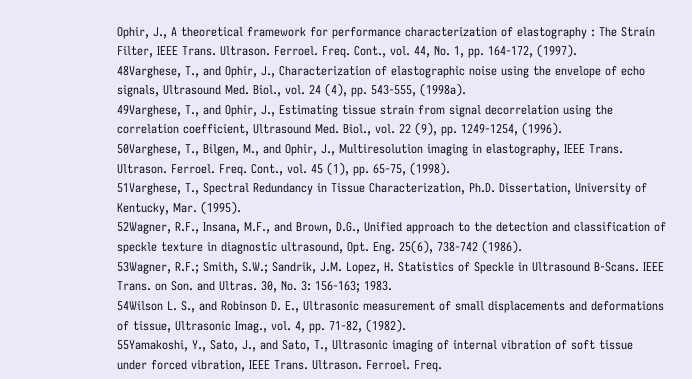Ophir, J., A theoretical framework for performance characterization of elastography : The Strain Filter, IEEE Trans. Ultrason. Ferroel. Freq. Cont., vol. 44, No. 1, pp. 164-172, (1997).
48Varghese, T., and Ophir, J., Characterization of elastographic noise using the envelope of echo signals, Ultrasound Med. Biol., vol. 24 (4), pp. 543-555, (1998a).
49Varghese, T., and Ophir, J., Estimating tissue strain from signal decorrelation using the correlation coefficient, Ultrasound Med. Biol., vol. 22 (9), pp. 1249-1254, (1996).
50Varghese, T., Bilgen, M., and Ophir, J., Multiresolution imaging in elastography, IEEE Trans. Ultrason. Ferroel. Freq. Cont., vol. 45 (1), pp. 65-75, (1998).
51Varghese, T., Spectral Redundancy in Tissue Characterization, Ph.D. Dissertation, University of Kentucky, Mar. (1995).
52Wagner, R.F., Insana, M.F., and Brown, D.G., Unified approach to the detection and classification of speckle texture in diagnostic ultrasound, Opt. Eng. 25(6), 738-742 (1986).
53Wagner, R.F.; Smith, S.W.; Sandrik, J.M. Lopez, H. Statistics of Speckle in Ultrasound B-Scans. IEEE Trans. on Son. and Ultras. 30, No. 3: 156-163; 1983.
54Wilson L. S., and Robinson D. E., Ultrasonic measurement of small displacements and deformations of tissue, Ultrasonic Imag., vol. 4, pp. 71-82, (1982).
55Yamakoshi, Y., Sato, J., and Sato, T., Ultrasonic imaging of internal vibration of soft tissue under forced vibration, IEEE Trans. Ultrason. Ferroel. Freq.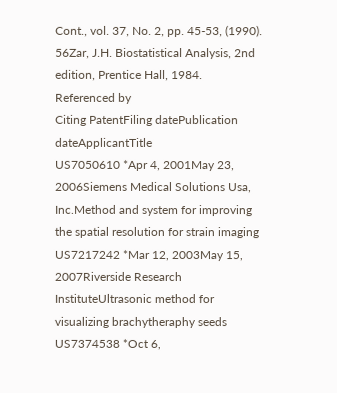Cont., vol. 37, No. 2, pp. 45-53, (1990).
56Zar, J.H. Biostatistical Analysis, 2nd edition, Prentice Hall, 1984.
Referenced by
Citing PatentFiling datePublication dateApplicantTitle
US7050610 *Apr 4, 2001May 23, 2006Siemens Medical Solutions Usa, Inc.Method and system for improving the spatial resolution for strain imaging
US7217242 *Mar 12, 2003May 15, 2007Riverside Research InstituteUltrasonic method for visualizing brachytheraphy seeds
US7374538 *Oct 6,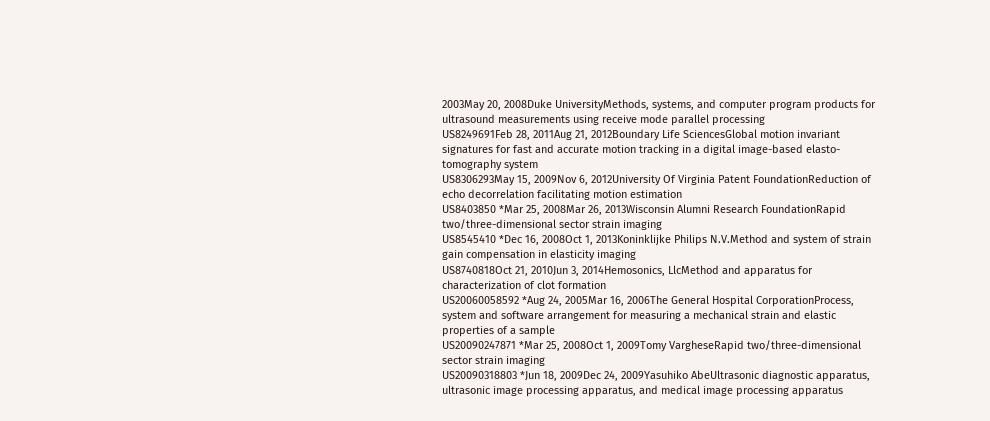2003May 20, 2008Duke UniversityMethods, systems, and computer program products for ultrasound measurements using receive mode parallel processing
US8249691Feb 28, 2011Aug 21, 2012Boundary Life SciencesGlobal motion invariant signatures for fast and accurate motion tracking in a digital image-based elasto-tomography system
US8306293May 15, 2009Nov 6, 2012University Of Virginia Patent FoundationReduction of echo decorrelation facilitating motion estimation
US8403850 *Mar 25, 2008Mar 26, 2013Wisconsin Alumni Research FoundationRapid two/three-dimensional sector strain imaging
US8545410 *Dec 16, 2008Oct 1, 2013Koninklijke Philips N.V.Method and system of strain gain compensation in elasticity imaging
US8740818Oct 21, 2010Jun 3, 2014Hemosonics, LlcMethod and apparatus for characterization of clot formation
US20060058592 *Aug 24, 2005Mar 16, 2006The General Hospital CorporationProcess, system and software arrangement for measuring a mechanical strain and elastic properties of a sample
US20090247871 *Mar 25, 2008Oct 1, 2009Tomy VargheseRapid two/three-dimensional sector strain imaging
US20090318803 *Jun 18, 2009Dec 24, 2009Yasuhiko AbeUltrasonic diagnostic apparatus, ultrasonic image processing apparatus, and medical image processing apparatus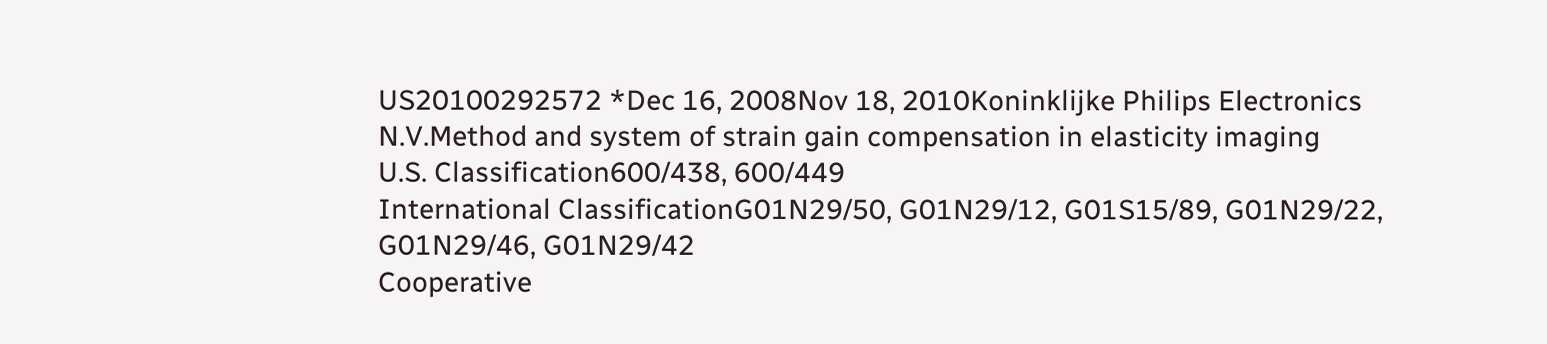US20100292572 *Dec 16, 2008Nov 18, 2010Koninklijke Philips Electronics N.V.Method and system of strain gain compensation in elasticity imaging
U.S. Classification600/438, 600/449
International ClassificationG01N29/50, G01N29/12, G01S15/89, G01N29/22, G01N29/46, G01N29/42
Cooperative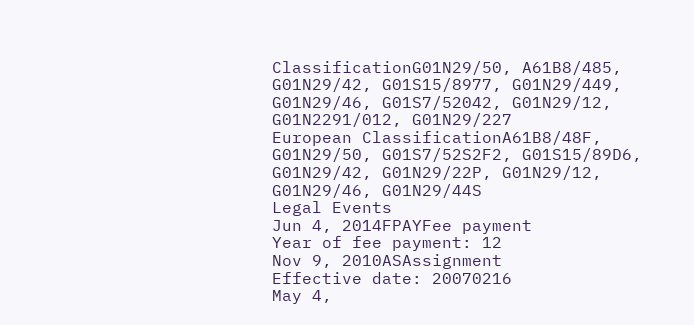ClassificationG01N29/50, A61B8/485, G01N29/42, G01S15/8977, G01N29/449, G01N29/46, G01S7/52042, G01N29/12, G01N2291/012, G01N29/227
European ClassificationA61B8/48F, G01N29/50, G01S7/52S2F2, G01S15/89D6, G01N29/42, G01N29/22P, G01N29/12, G01N29/46, G01N29/44S
Legal Events
Jun 4, 2014FPAYFee payment
Year of fee payment: 12
Nov 9, 2010ASAssignment
Effective date: 20070216
May 4,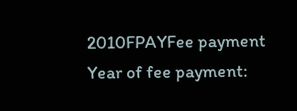2010FPAYFee payment
Year of fee payment: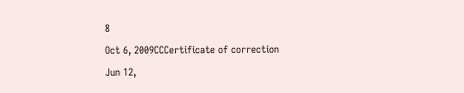8
Oct 6, 2009CCCertificate of correction
Jun 12,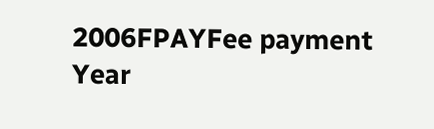2006FPAYFee payment
Year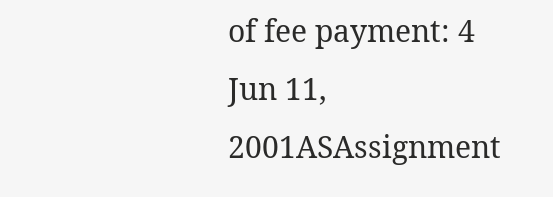of fee payment: 4
Jun 11, 2001ASAssignment